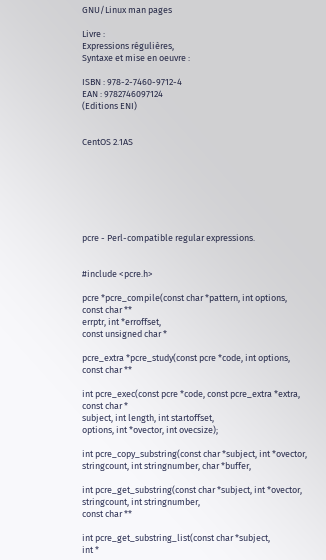GNU/Linux man pages

Livre :
Expressions régulières,
Syntaxe et mise en oeuvre :

ISBN : 978-2-7460-9712-4
EAN : 9782746097124
(Editions ENI)


CentOS 2.1AS







pcre - Perl-compatible regular expressions.


#include <pcre.h>

pcre *pcre_compile(const char *pattern, int options,
const char **
errptr, int *erroffset,
const unsigned char *

pcre_extra *pcre_study(const pcre *code, int options,
const char **

int pcre_exec(const pcre *code, const pcre_extra *extra,
const char *
subject, int length, int startoffset,
options, int *ovector, int ovecsize);

int pcre_copy_substring(const char *subject, int *ovector,
stringcount, int stringnumber, char *buffer,

int pcre_get_substring(const char *subject, int *ovector,
stringcount, int stringnumber,
const char **

int pcre_get_substring_list(const char *subject,
int *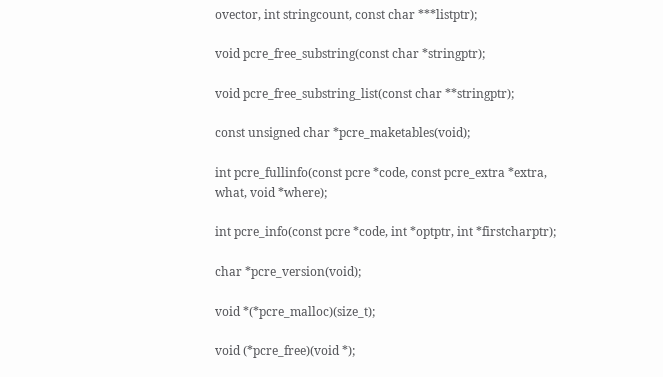ovector, int stringcount, const char ***listptr);

void pcre_free_substring(const char *stringptr);

void pcre_free_substring_list(const char **stringptr);

const unsigned char *pcre_maketables(void);

int pcre_fullinfo(const pcre *code, const pcre_extra *extra,
what, void *where);

int pcre_info(const pcre *code, int *optptr, int *firstcharptr);

char *pcre_version(void);

void *(*pcre_malloc)(size_t);

void (*pcre_free)(void *);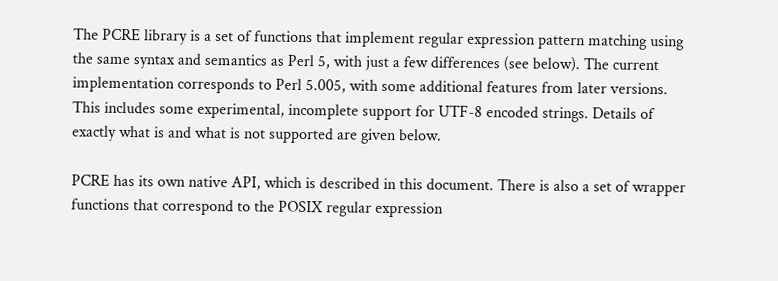The PCRE library is a set of functions that implement regular expression pattern matching using the same syntax and semantics as Perl 5, with just a few differences (see below). The current implementation corresponds to Perl 5.005, with some additional features from later versions. This includes some experimental, incomplete support for UTF-8 encoded strings. Details of exactly what is and what is not supported are given below.

PCRE has its own native API, which is described in this document. There is also a set of wrapper functions that correspond to the POSIX regular expression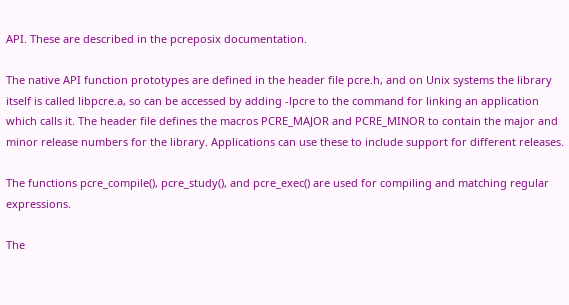API. These are described in the pcreposix documentation.

The native API function prototypes are defined in the header file pcre.h, and on Unix systems the library itself is called libpcre.a, so can be accessed by adding -lpcre to the command for linking an application which calls it. The header file defines the macros PCRE_MAJOR and PCRE_MINOR to contain the major and minor release numbers for the library. Applications can use these to include support for different releases.

The functions pcre_compile(), pcre_study(), and pcre_exec() are used for compiling and matching regular expressions.

The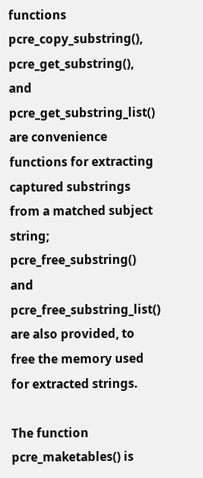functions pcre_copy_substring(), pcre_get_substring(), and pcre_get_substring_list() are convenience functions for extracting captured substrings from a matched subject string; pcre_free_substring() and pcre_free_substring_list() are also provided, to free the memory used for extracted strings.

The function pcre_maketables() is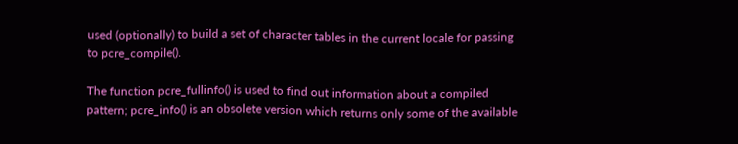used (optionally) to build a set of character tables in the current locale for passing to pcre_compile().

The function pcre_fullinfo() is used to find out information about a compiled pattern; pcre_info() is an obsolete version which returns only some of the available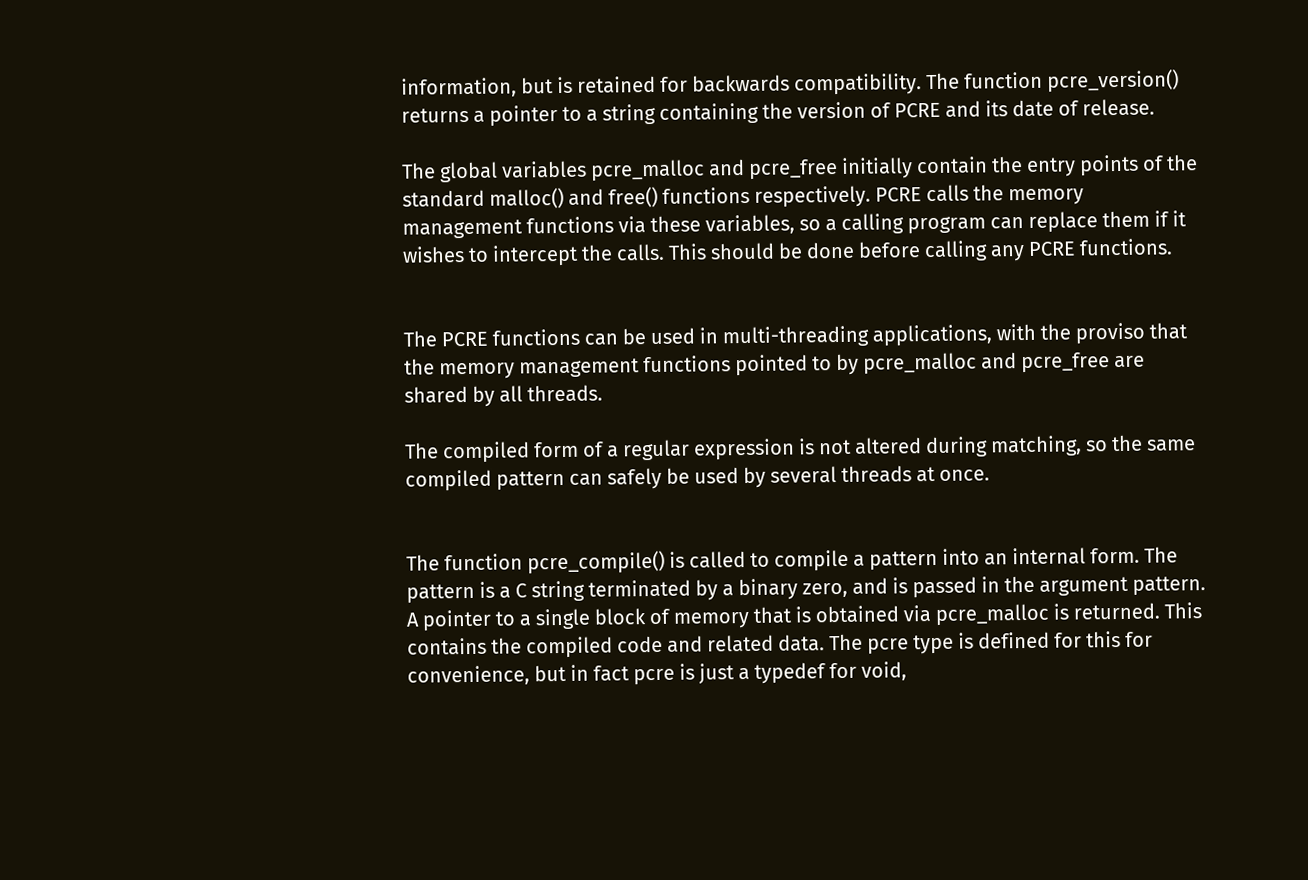information, but is retained for backwards compatibility. The function pcre_version() returns a pointer to a string containing the version of PCRE and its date of release.

The global variables pcre_malloc and pcre_free initially contain the entry points of the standard malloc() and free() functions respectively. PCRE calls the memory management functions via these variables, so a calling program can replace them if it wishes to intercept the calls. This should be done before calling any PCRE functions.


The PCRE functions can be used in multi-threading applications, with the proviso that the memory management functions pointed to by pcre_malloc and pcre_free are shared by all threads.

The compiled form of a regular expression is not altered during matching, so the same compiled pattern can safely be used by several threads at once.


The function pcre_compile() is called to compile a pattern into an internal form. The pattern is a C string terminated by a binary zero, and is passed in the argument pattern. A pointer to a single block of memory that is obtained via pcre_malloc is returned. This contains the compiled code and related data. The pcre type is defined for this for convenience, but in fact pcre is just a typedef for void,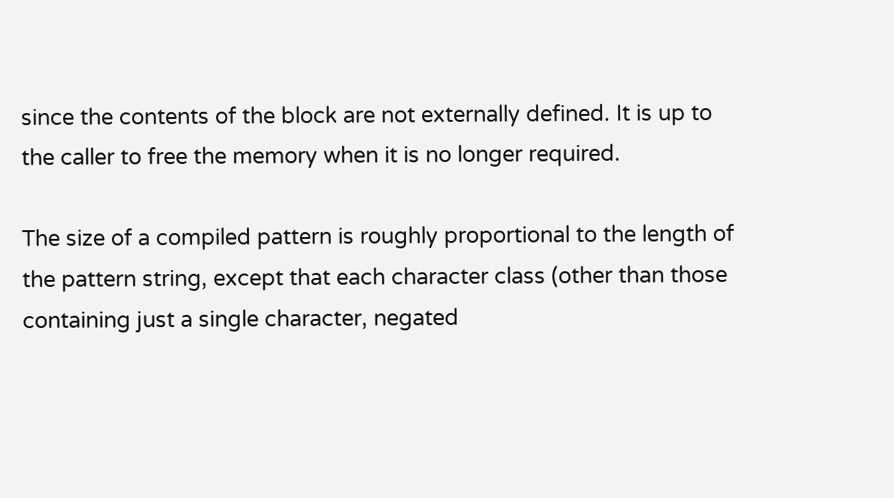since the contents of the block are not externally defined. It is up to the caller to free the memory when it is no longer required.

The size of a compiled pattern is roughly proportional to the length of the pattern string, except that each character class (other than those containing just a single character, negated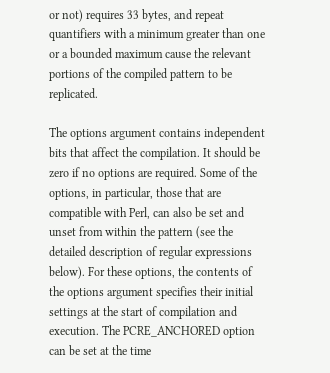or not) requires 33 bytes, and repeat quantifiers with a minimum greater than one or a bounded maximum cause the relevant portions of the compiled pattern to be replicated.

The options argument contains independent bits that affect the compilation. It should be zero if no options are required. Some of the options, in particular, those that are compatible with Perl, can also be set and unset from within the pattern (see the detailed description of regular expressions below). For these options, the contents of the options argument specifies their initial settings at the start of compilation and execution. The PCRE_ANCHORED option can be set at the time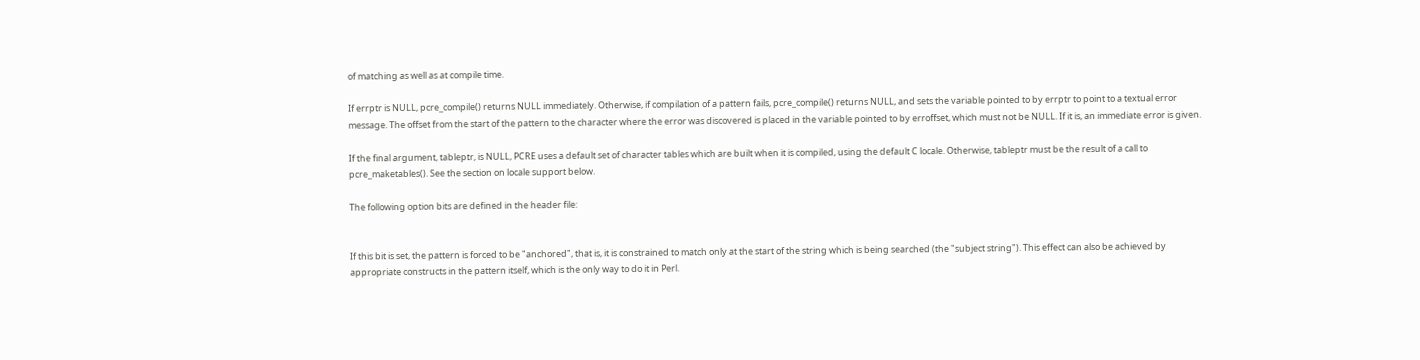of matching as well as at compile time.

If errptr is NULL, pcre_compile() returns NULL immediately. Otherwise, if compilation of a pattern fails, pcre_compile() returns NULL, and sets the variable pointed to by errptr to point to a textual error message. The offset from the start of the pattern to the character where the error was discovered is placed in the variable pointed to by erroffset, which must not be NULL. If it is, an immediate error is given.

If the final argument, tableptr, is NULL, PCRE uses a default set of character tables which are built when it is compiled, using the default C locale. Otherwise, tableptr must be the result of a call to pcre_maketables(). See the section on locale support below.

The following option bits are defined in the header file:


If this bit is set, the pattern is forced to be "anchored", that is, it is constrained to match only at the start of the string which is being searched (the "subject string"). This effect can also be achieved by appropriate constructs in the pattern itself, which is the only way to do it in Perl.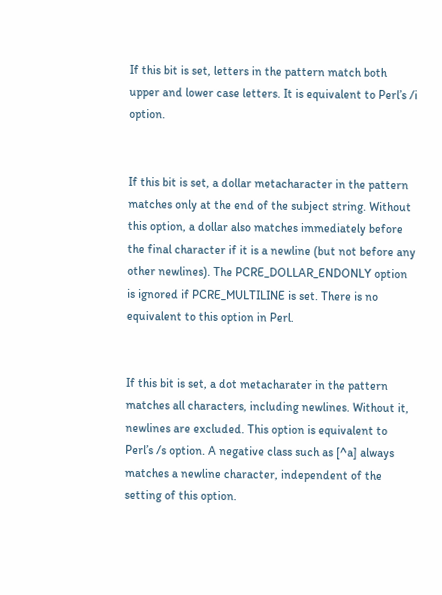If this bit is set, letters in the pattern match both upper and lower case letters. It is equivalent to Perl’s /i option.


If this bit is set, a dollar metacharacter in the pattern matches only at the end of the subject string. Without this option, a dollar also matches immediately before the final character if it is a newline (but not before any other newlines). The PCRE_DOLLAR_ENDONLY option is ignored if PCRE_MULTILINE is set. There is no equivalent to this option in Perl.


If this bit is set, a dot metacharater in the pattern matches all characters, including newlines. Without it, newlines are excluded. This option is equivalent to Perl’s /s option. A negative class such as [^a] always matches a newline character, independent of the setting of this option.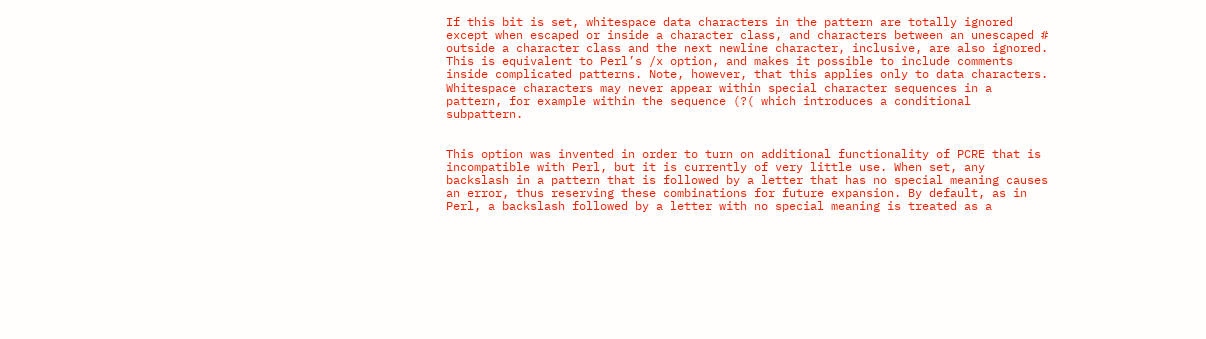If this bit is set, whitespace data characters in the pattern are totally ignored except when escaped or inside a character class, and characters between an unescaped # outside a character class and the next newline character, inclusive, are also ignored. This is equivalent to Perl’s /x option, and makes it possible to include comments inside complicated patterns. Note, however, that this applies only to data characters. Whitespace characters may never appear within special character sequences in a pattern, for example within the sequence (?( which introduces a conditional subpattern.


This option was invented in order to turn on additional functionality of PCRE that is incompatible with Perl, but it is currently of very little use. When set, any backslash in a pattern that is followed by a letter that has no special meaning causes an error, thus reserving these combinations for future expansion. By default, as in Perl, a backslash followed by a letter with no special meaning is treated as a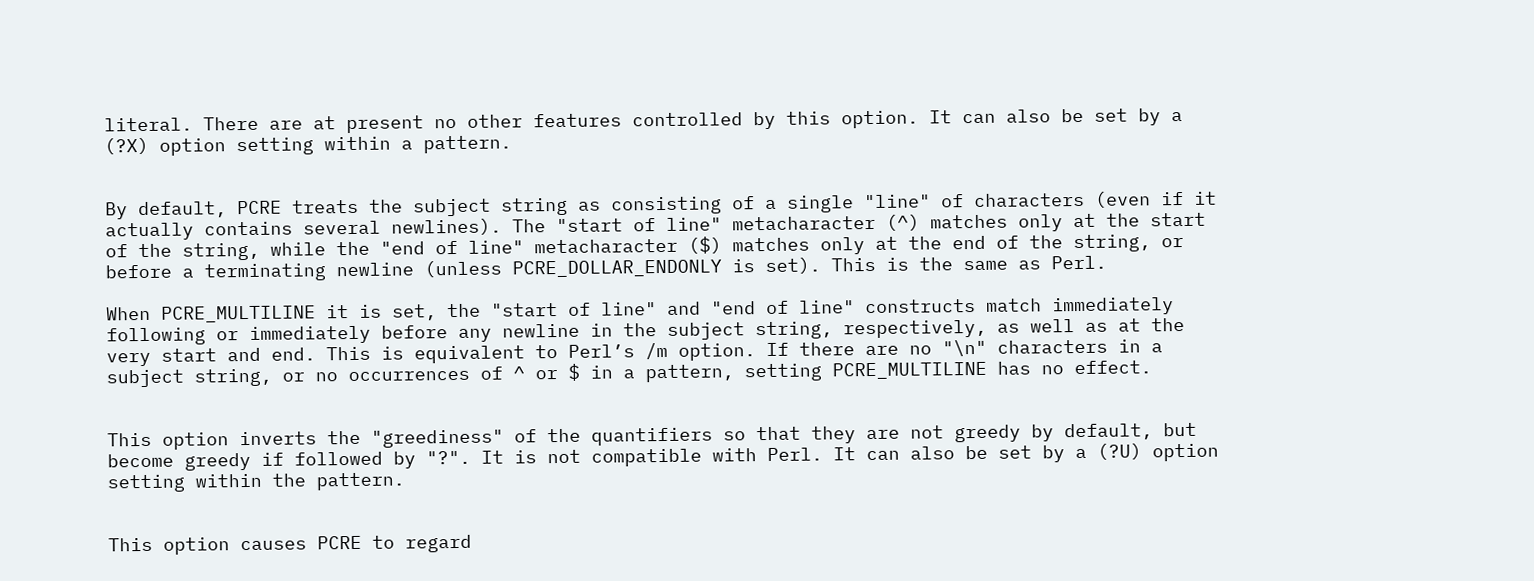literal. There are at present no other features controlled by this option. It can also be set by a (?X) option setting within a pattern.


By default, PCRE treats the subject string as consisting of a single "line" of characters (even if it actually contains several newlines). The "start of line" metacharacter (^) matches only at the start of the string, while the "end of line" metacharacter ($) matches only at the end of the string, or before a terminating newline (unless PCRE_DOLLAR_ENDONLY is set). This is the same as Perl.

When PCRE_MULTILINE it is set, the "start of line" and "end of line" constructs match immediately following or immediately before any newline in the subject string, respectively, as well as at the very start and end. This is equivalent to Perl’s /m option. If there are no "\n" characters in a subject string, or no occurrences of ^ or $ in a pattern, setting PCRE_MULTILINE has no effect.


This option inverts the "greediness" of the quantifiers so that they are not greedy by default, but become greedy if followed by "?". It is not compatible with Perl. It can also be set by a (?U) option setting within the pattern.


This option causes PCRE to regard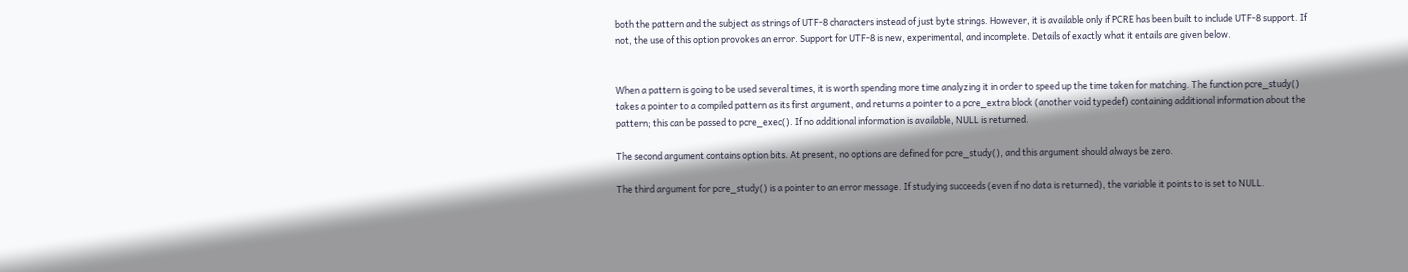both the pattern and the subject as strings of UTF-8 characters instead of just byte strings. However, it is available only if PCRE has been built to include UTF-8 support. If not, the use of this option provokes an error. Support for UTF-8 is new, experimental, and incomplete. Details of exactly what it entails are given below.


When a pattern is going to be used several times, it is worth spending more time analyzing it in order to speed up the time taken for matching. The function pcre_study() takes a pointer to a compiled pattern as its first argument, and returns a pointer to a pcre_extra block (another void typedef) containing additional information about the pattern; this can be passed to pcre_exec(). If no additional information is available, NULL is returned.

The second argument contains option bits. At present, no options are defined for pcre_study(), and this argument should always be zero.

The third argument for pcre_study() is a pointer to an error message. If studying succeeds (even if no data is returned), the variable it points to is set to NULL.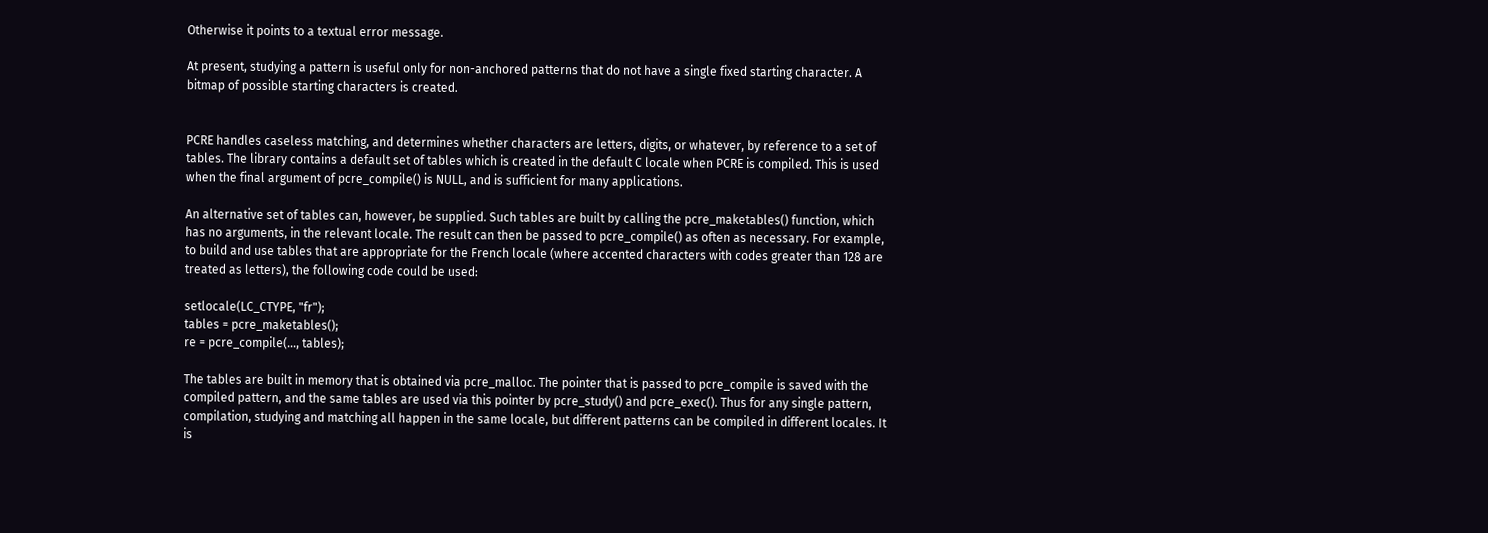Otherwise it points to a textual error message.

At present, studying a pattern is useful only for non-anchored patterns that do not have a single fixed starting character. A bitmap of possible starting characters is created.


PCRE handles caseless matching, and determines whether characters are letters, digits, or whatever, by reference to a set of tables. The library contains a default set of tables which is created in the default C locale when PCRE is compiled. This is used when the final argument of pcre_compile() is NULL, and is sufficient for many applications.

An alternative set of tables can, however, be supplied. Such tables are built by calling the pcre_maketables() function, which has no arguments, in the relevant locale. The result can then be passed to pcre_compile() as often as necessary. For example, to build and use tables that are appropriate for the French locale (where accented characters with codes greater than 128 are treated as letters), the following code could be used:

setlocale(LC_CTYPE, "fr");
tables = pcre_maketables();
re = pcre_compile(..., tables);

The tables are built in memory that is obtained via pcre_malloc. The pointer that is passed to pcre_compile is saved with the compiled pattern, and the same tables are used via this pointer by pcre_study() and pcre_exec(). Thus for any single pattern, compilation, studying and matching all happen in the same locale, but different patterns can be compiled in different locales. It is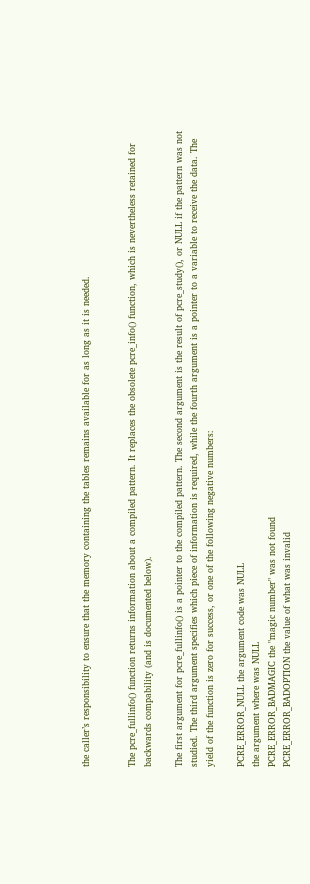the caller’s responsibility to ensure that the memory containing the tables remains available for as long as it is needed.


The pcre_fullinfo() function returns information about a compiled pattern. It replaces the obsolete pcre_info() function, which is nevertheless retained for backwards compability (and is documented below).

The first argument for pcre_fullinfo() is a pointer to the compiled pattern. The second argument is the result of pcre_study(), or NULL if the pattern was not studied. The third argument specifies which piece of information is required, while the fourth argument is a pointer to a variable to receive the data. The yield of the function is zero for success, or one of the following negative numbers:

PCRE_ERROR_NULL the argument code was NULL
the argument where was NULL
PCRE_ERROR_BADMAGIC the "magic number" was not found
PCRE_ERROR_BADOPTION the value of what was invalid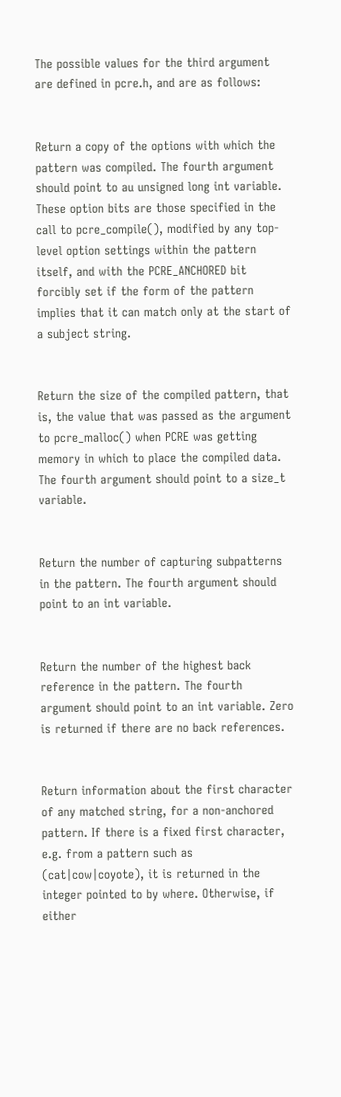The possible values for the third argument are defined in pcre.h, and are as follows:


Return a copy of the options with which the pattern was compiled. The fourth argument should point to au unsigned long int variable. These option bits are those specified in the call to pcre_compile(), modified by any top-level option settings within the pattern itself, and with the PCRE_ANCHORED bit forcibly set if the form of the pattern implies that it can match only at the start of a subject string.


Return the size of the compiled pattern, that is, the value that was passed as the argument to pcre_malloc() when PCRE was getting memory in which to place the compiled data. The fourth argument should point to a size_t variable.


Return the number of capturing subpatterns in the pattern. The fourth argument should point to an int variable.


Return the number of the highest back reference in the pattern. The fourth argument should point to an int variable. Zero is returned if there are no back references.


Return information about the first character of any matched string, for a non-anchored pattern. If there is a fixed first character, e.g. from a pattern such as (cat|cow|coyote), it is returned in the integer pointed to by where. Otherwise, if either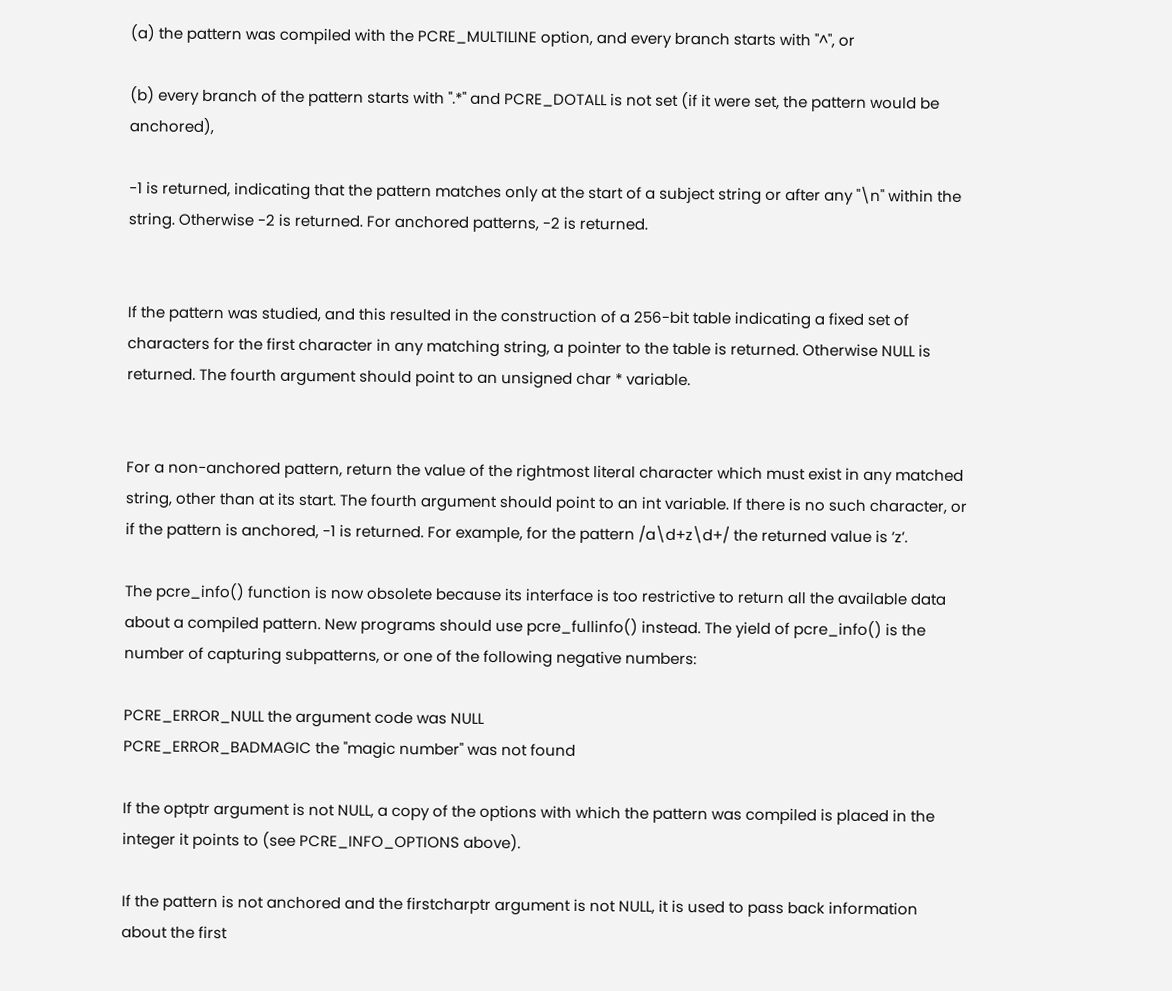(a) the pattern was compiled with the PCRE_MULTILINE option, and every branch starts with "^", or

(b) every branch of the pattern starts with ".*" and PCRE_DOTALL is not set (if it were set, the pattern would be anchored),

-1 is returned, indicating that the pattern matches only at the start of a subject string or after any "\n" within the string. Otherwise -2 is returned. For anchored patterns, -2 is returned.


If the pattern was studied, and this resulted in the construction of a 256-bit table indicating a fixed set of characters for the first character in any matching string, a pointer to the table is returned. Otherwise NULL is returned. The fourth argument should point to an unsigned char * variable.


For a non-anchored pattern, return the value of the rightmost literal character which must exist in any matched string, other than at its start. The fourth argument should point to an int variable. If there is no such character, or if the pattern is anchored, -1 is returned. For example, for the pattern /a\d+z\d+/ the returned value is ’z’.

The pcre_info() function is now obsolete because its interface is too restrictive to return all the available data about a compiled pattern. New programs should use pcre_fullinfo() instead. The yield of pcre_info() is the number of capturing subpatterns, or one of the following negative numbers:

PCRE_ERROR_NULL the argument code was NULL
PCRE_ERROR_BADMAGIC the "magic number" was not found

If the optptr argument is not NULL, a copy of the options with which the pattern was compiled is placed in the integer it points to (see PCRE_INFO_OPTIONS above).

If the pattern is not anchored and the firstcharptr argument is not NULL, it is used to pass back information about the first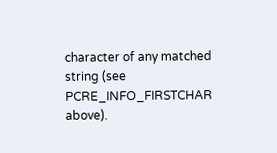character of any matched string (see PCRE_INFO_FIRSTCHAR above).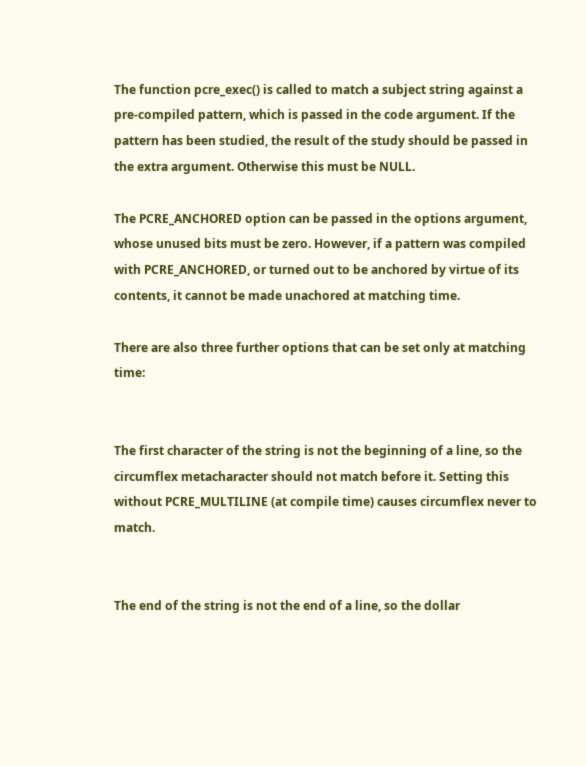The function pcre_exec() is called to match a subject string against a pre-compiled pattern, which is passed in the code argument. If the pattern has been studied, the result of the study should be passed in the extra argument. Otherwise this must be NULL.

The PCRE_ANCHORED option can be passed in the options argument, whose unused bits must be zero. However, if a pattern was compiled with PCRE_ANCHORED, or turned out to be anchored by virtue of its contents, it cannot be made unachored at matching time.

There are also three further options that can be set only at matching time:


The first character of the string is not the beginning of a line, so the circumflex metacharacter should not match before it. Setting this without PCRE_MULTILINE (at compile time) causes circumflex never to match.


The end of the string is not the end of a line, so the dollar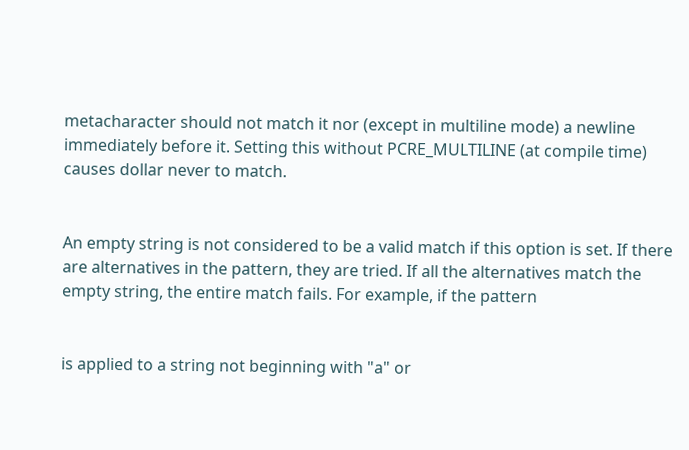metacharacter should not match it nor (except in multiline mode) a newline immediately before it. Setting this without PCRE_MULTILINE (at compile time) causes dollar never to match.


An empty string is not considered to be a valid match if this option is set. If there are alternatives in the pattern, they are tried. If all the alternatives match the empty string, the entire match fails. For example, if the pattern


is applied to a string not beginning with "a" or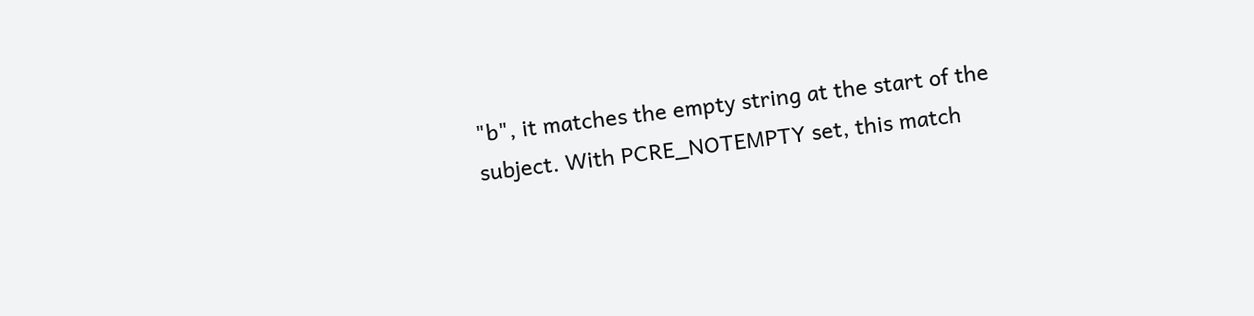"b", it matches the empty string at the start of the subject. With PCRE_NOTEMPTY set, this match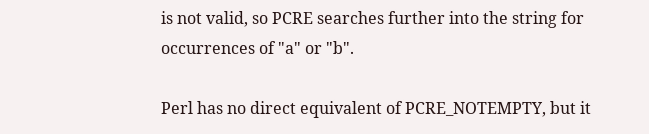is not valid, so PCRE searches further into the string for occurrences of "a" or "b".

Perl has no direct equivalent of PCRE_NOTEMPTY, but it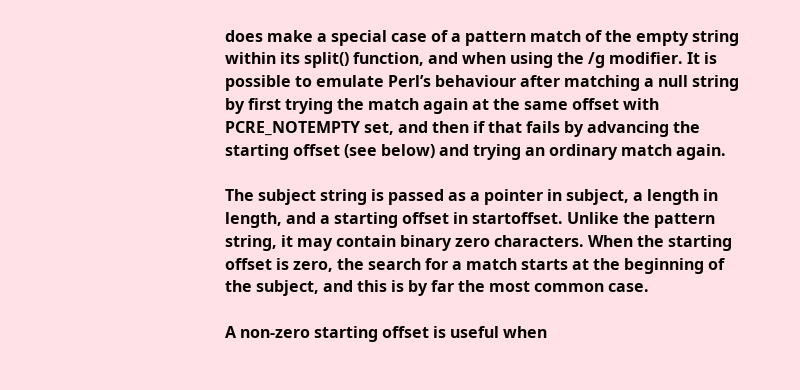does make a special case of a pattern match of the empty string within its split() function, and when using the /g modifier. It is possible to emulate Perl’s behaviour after matching a null string by first trying the match again at the same offset with PCRE_NOTEMPTY set, and then if that fails by advancing the starting offset (see below) and trying an ordinary match again.

The subject string is passed as a pointer in subject, a length in length, and a starting offset in startoffset. Unlike the pattern string, it may contain binary zero characters. When the starting offset is zero, the search for a match starts at the beginning of the subject, and this is by far the most common case.

A non-zero starting offset is useful when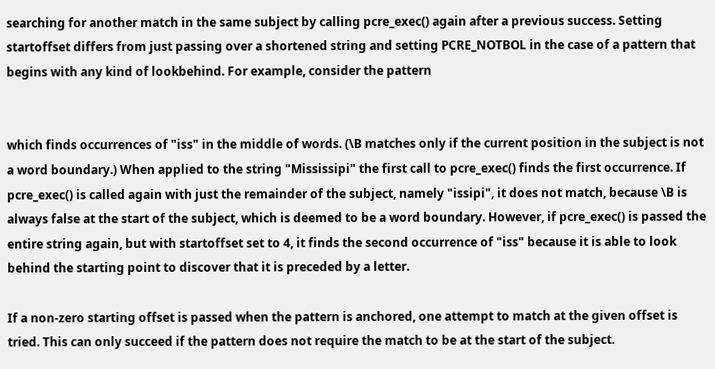searching for another match in the same subject by calling pcre_exec() again after a previous success. Setting startoffset differs from just passing over a shortened string and setting PCRE_NOTBOL in the case of a pattern that begins with any kind of lookbehind. For example, consider the pattern


which finds occurrences of "iss" in the middle of words. (\B matches only if the current position in the subject is not a word boundary.) When applied to the string "Mississipi" the first call to pcre_exec() finds the first occurrence. If pcre_exec() is called again with just the remainder of the subject, namely "issipi", it does not match, because \B is always false at the start of the subject, which is deemed to be a word boundary. However, if pcre_exec() is passed the entire string again, but with startoffset set to 4, it finds the second occurrence of "iss" because it is able to look behind the starting point to discover that it is preceded by a letter.

If a non-zero starting offset is passed when the pattern is anchored, one attempt to match at the given offset is tried. This can only succeed if the pattern does not require the match to be at the start of the subject.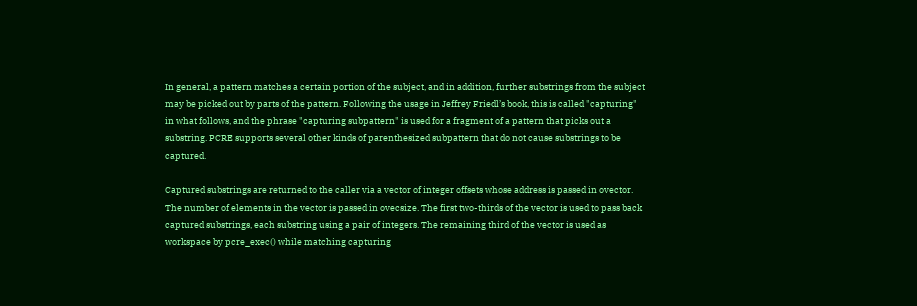In general, a pattern matches a certain portion of the subject, and in addition, further substrings from the subject may be picked out by parts of the pattern. Following the usage in Jeffrey Friedl’s book, this is called "capturing" in what follows, and the phrase "capturing subpattern" is used for a fragment of a pattern that picks out a substring. PCRE supports several other kinds of parenthesized subpattern that do not cause substrings to be captured.

Captured substrings are returned to the caller via a vector of integer offsets whose address is passed in ovector. The number of elements in the vector is passed in ovecsize. The first two-thirds of the vector is used to pass back captured substrings, each substring using a pair of integers. The remaining third of the vector is used as workspace by pcre_exec() while matching capturing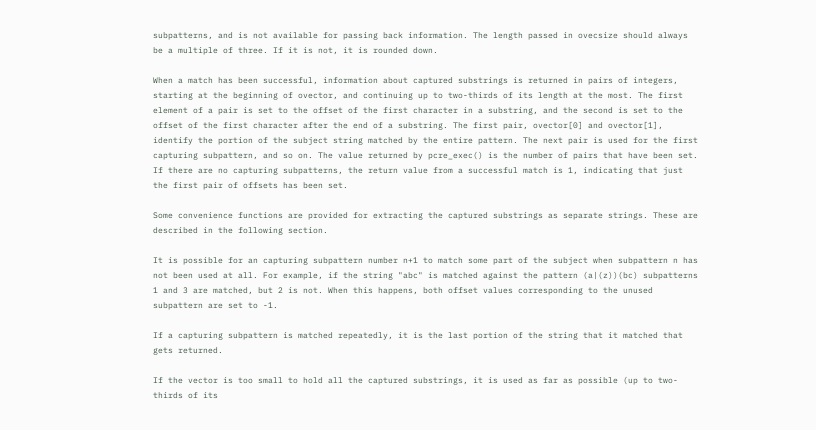subpatterns, and is not available for passing back information. The length passed in ovecsize should always be a multiple of three. If it is not, it is rounded down.

When a match has been successful, information about captured substrings is returned in pairs of integers, starting at the beginning of ovector, and continuing up to two-thirds of its length at the most. The first element of a pair is set to the offset of the first character in a substring, and the second is set to the offset of the first character after the end of a substring. The first pair, ovector[0] and ovector[1], identify the portion of the subject string matched by the entire pattern. The next pair is used for the first capturing subpattern, and so on. The value returned by pcre_exec() is the number of pairs that have been set. If there are no capturing subpatterns, the return value from a successful match is 1, indicating that just the first pair of offsets has been set.

Some convenience functions are provided for extracting the captured substrings as separate strings. These are described in the following section.

It is possible for an capturing subpattern number n+1 to match some part of the subject when subpattern n has not been used at all. For example, if the string "abc" is matched against the pattern (a|(z))(bc) subpatterns 1 and 3 are matched, but 2 is not. When this happens, both offset values corresponding to the unused subpattern are set to -1.

If a capturing subpattern is matched repeatedly, it is the last portion of the string that it matched that gets returned.

If the vector is too small to hold all the captured substrings, it is used as far as possible (up to two-thirds of its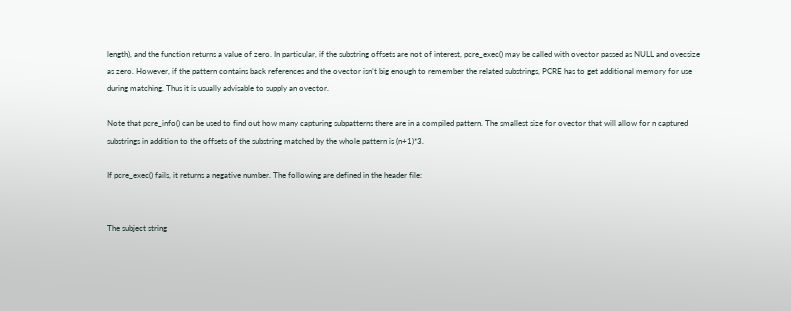length), and the function returns a value of zero. In particular, if the substring offsets are not of interest, pcre_exec() may be called with ovector passed as NULL and ovecsize as zero. However, if the pattern contains back references and the ovector isn’t big enough to remember the related substrings, PCRE has to get additional memory for use during matching. Thus it is usually advisable to supply an ovector.

Note that pcre_info() can be used to find out how many capturing subpatterns there are in a compiled pattern. The smallest size for ovector that will allow for n captured substrings in addition to the offsets of the substring matched by the whole pattern is (n+1)*3.

If pcre_exec() fails, it returns a negative number. The following are defined in the header file:


The subject string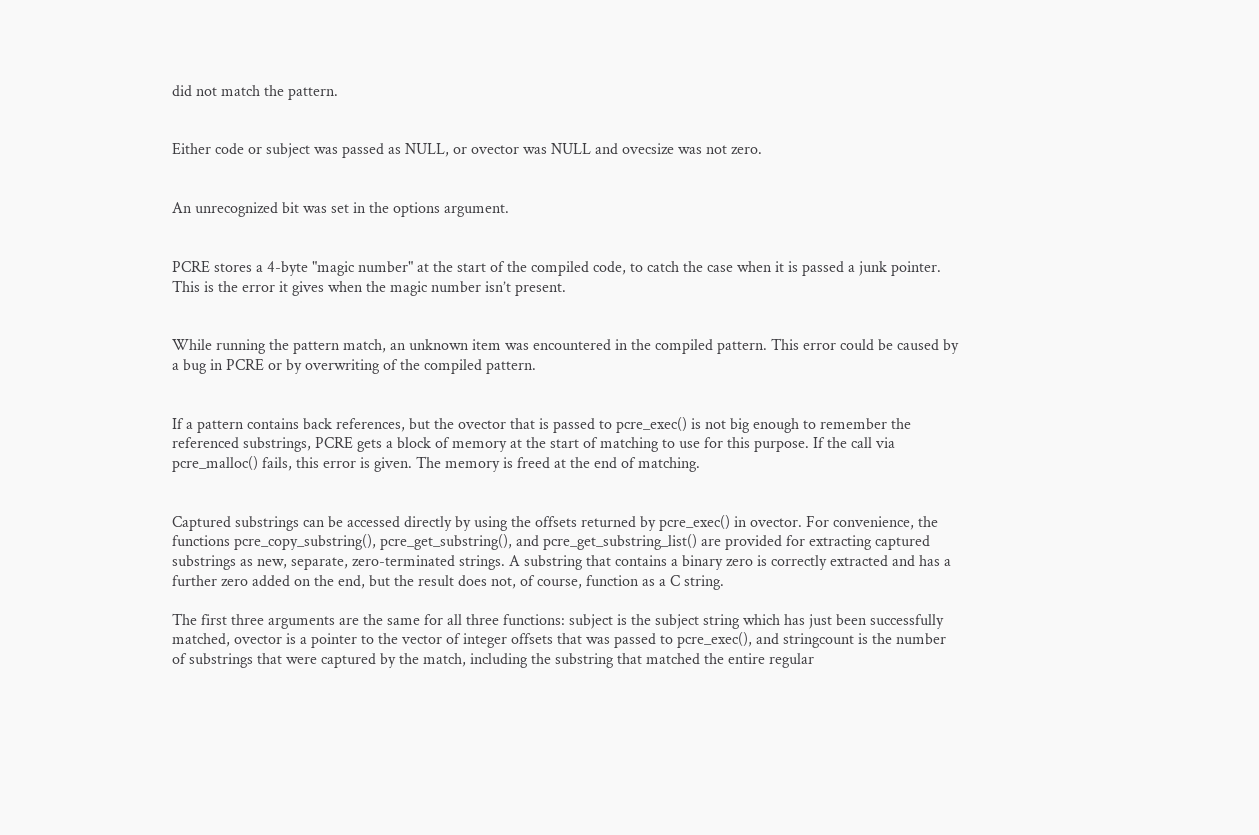did not match the pattern.


Either code or subject was passed as NULL, or ovector was NULL and ovecsize was not zero.


An unrecognized bit was set in the options argument.


PCRE stores a 4-byte "magic number" at the start of the compiled code, to catch the case when it is passed a junk pointer. This is the error it gives when the magic number isn’t present.


While running the pattern match, an unknown item was encountered in the compiled pattern. This error could be caused by a bug in PCRE or by overwriting of the compiled pattern.


If a pattern contains back references, but the ovector that is passed to pcre_exec() is not big enough to remember the referenced substrings, PCRE gets a block of memory at the start of matching to use for this purpose. If the call via pcre_malloc() fails, this error is given. The memory is freed at the end of matching.


Captured substrings can be accessed directly by using the offsets returned by pcre_exec() in ovector. For convenience, the functions pcre_copy_substring(), pcre_get_substring(), and pcre_get_substring_list() are provided for extracting captured substrings as new, separate, zero-terminated strings. A substring that contains a binary zero is correctly extracted and has a further zero added on the end, but the result does not, of course, function as a C string.

The first three arguments are the same for all three functions: subject is the subject string which has just been successfully matched, ovector is a pointer to the vector of integer offsets that was passed to pcre_exec(), and stringcount is the number of substrings that were captured by the match, including the substring that matched the entire regular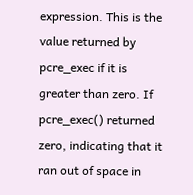expression. This is the value returned by pcre_exec if it is greater than zero. If pcre_exec() returned zero, indicating that it ran out of space in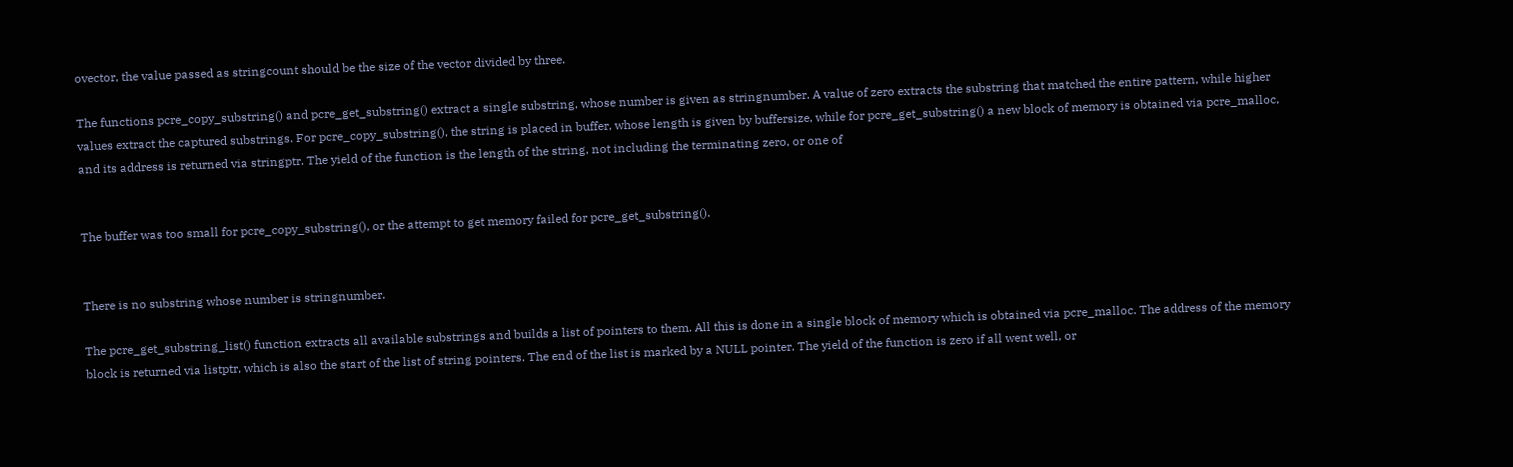ovector, the value passed as stringcount should be the size of the vector divided by three.

The functions pcre_copy_substring() and pcre_get_substring() extract a single substring, whose number is given as stringnumber. A value of zero extracts the substring that matched the entire pattern, while higher values extract the captured substrings. For pcre_copy_substring(), the string is placed in buffer, whose length is given by buffersize, while for pcre_get_substring() a new block of memory is obtained via pcre_malloc, and its address is returned via stringptr. The yield of the function is the length of the string, not including the terminating zero, or one of


The buffer was too small for pcre_copy_substring(), or the attempt to get memory failed for pcre_get_substring().


There is no substring whose number is stringnumber.

The pcre_get_substring_list() function extracts all available substrings and builds a list of pointers to them. All this is done in a single block of memory which is obtained via pcre_malloc. The address of the memory block is returned via listptr, which is also the start of the list of string pointers. The end of the list is marked by a NULL pointer. The yield of the function is zero if all went well, or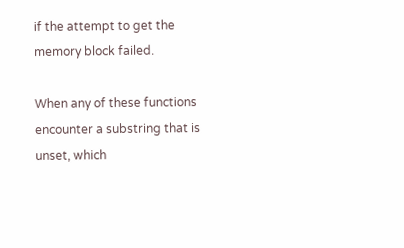if the attempt to get the memory block failed.

When any of these functions encounter a substring that is unset, which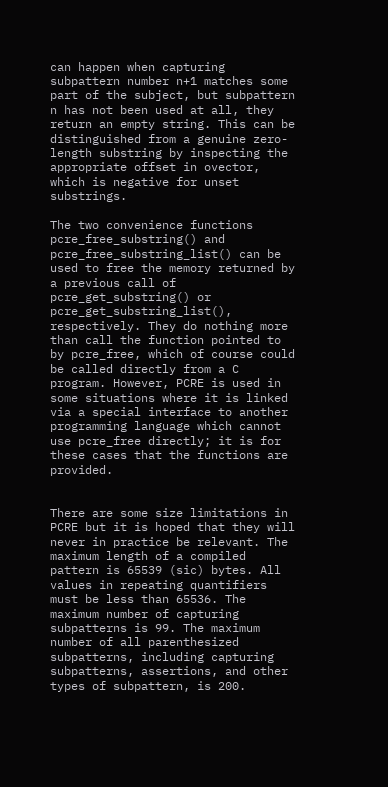can happen when capturing subpattern number n+1 matches some part of the subject, but subpattern n has not been used at all, they return an empty string. This can be distinguished from a genuine zero-length substring by inspecting the appropriate offset in ovector, which is negative for unset substrings.

The two convenience functions pcre_free_substring() and pcre_free_substring_list() can be used to free the memory returned by a previous call of pcre_get_substring() or pcre_get_substring_list(), respectively. They do nothing more than call the function pointed to by pcre_free, which of course could be called directly from a C program. However, PCRE is used in some situations where it is linked via a special interface to another programming language which cannot use pcre_free directly; it is for these cases that the functions are provided.


There are some size limitations in PCRE but it is hoped that they will never in practice be relevant. The maximum length of a compiled pattern is 65539 (sic) bytes. All values in repeating quantifiers must be less than 65536. The maximum number of capturing subpatterns is 99. The maximum number of all parenthesized subpatterns, including capturing subpatterns, assertions, and other types of subpattern, is 200.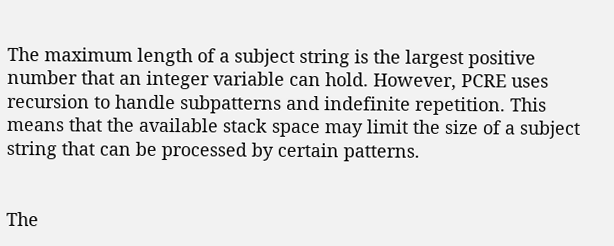The maximum length of a subject string is the largest positive number that an integer variable can hold. However, PCRE uses recursion to handle subpatterns and indefinite repetition. This means that the available stack space may limit the size of a subject string that can be processed by certain patterns.


The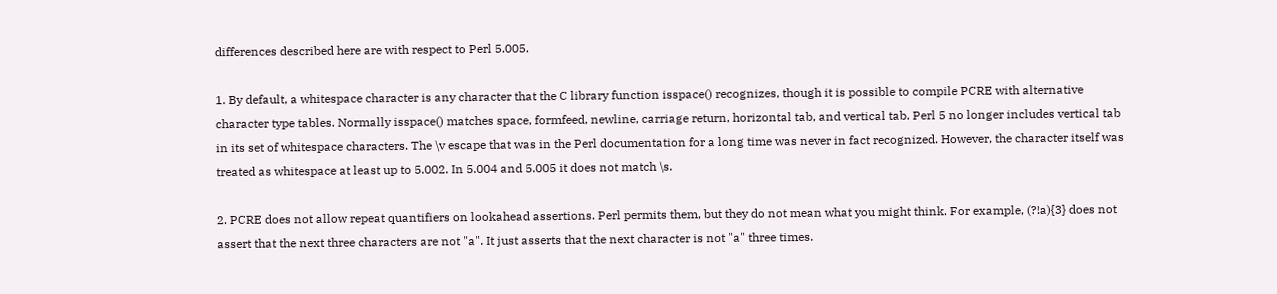differences described here are with respect to Perl 5.005.

1. By default, a whitespace character is any character that the C library function isspace() recognizes, though it is possible to compile PCRE with alternative character type tables. Normally isspace() matches space, formfeed, newline, carriage return, horizontal tab, and vertical tab. Perl 5 no longer includes vertical tab in its set of whitespace characters. The \v escape that was in the Perl documentation for a long time was never in fact recognized. However, the character itself was treated as whitespace at least up to 5.002. In 5.004 and 5.005 it does not match \s.

2. PCRE does not allow repeat quantifiers on lookahead assertions. Perl permits them, but they do not mean what you might think. For example, (?!a){3} does not assert that the next three characters are not "a". It just asserts that the next character is not "a" three times.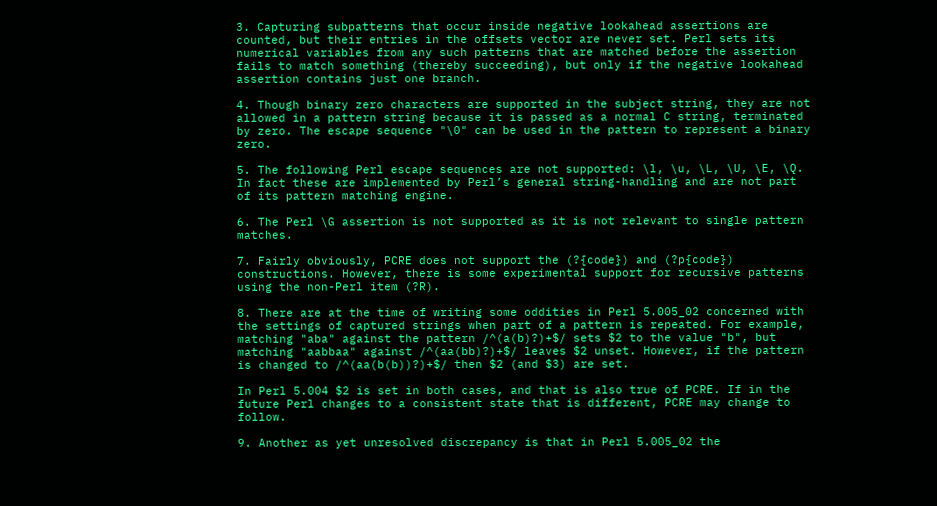3. Capturing subpatterns that occur inside negative lookahead assertions are counted, but their entries in the offsets vector are never set. Perl sets its numerical variables from any such patterns that are matched before the assertion fails to match something (thereby succeeding), but only if the negative lookahead assertion contains just one branch.

4. Though binary zero characters are supported in the subject string, they are not allowed in a pattern string because it is passed as a normal C string, terminated by zero. The escape sequence "\0" can be used in the pattern to represent a binary zero.

5. The following Perl escape sequences are not supported: \l, \u, \L, \U, \E, \Q. In fact these are implemented by Perl’s general string-handling and are not part of its pattern matching engine.

6. The Perl \G assertion is not supported as it is not relevant to single pattern matches.

7. Fairly obviously, PCRE does not support the (?{code}) and (?p{code}) constructions. However, there is some experimental support for recursive patterns using the non-Perl item (?R).

8. There are at the time of writing some oddities in Perl 5.005_02 concerned with the settings of captured strings when part of a pattern is repeated. For example, matching "aba" against the pattern /^(a(b)?)+$/ sets $2 to the value "b", but matching "aabbaa" against /^(aa(bb)?)+$/ leaves $2 unset. However, if the pattern is changed to /^(aa(b(b))?)+$/ then $2 (and $3) are set.

In Perl 5.004 $2 is set in both cases, and that is also true of PCRE. If in the future Perl changes to a consistent state that is different, PCRE may change to follow.

9. Another as yet unresolved discrepancy is that in Perl 5.005_02 the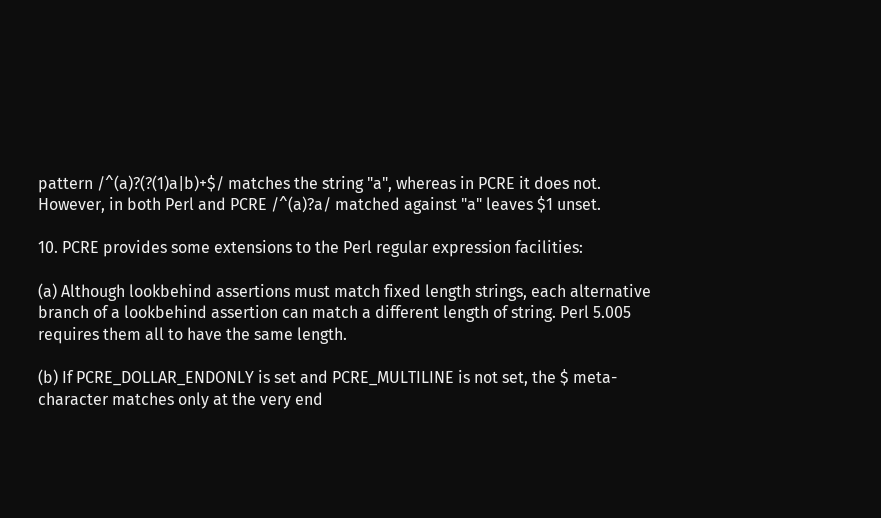pattern /^(a)?(?(1)a|b)+$/ matches the string "a", whereas in PCRE it does not. However, in both Perl and PCRE /^(a)?a/ matched against "a" leaves $1 unset.

10. PCRE provides some extensions to the Perl regular expression facilities:

(a) Although lookbehind assertions must match fixed length strings, each alternative branch of a lookbehind assertion can match a different length of string. Perl 5.005 requires them all to have the same length.

(b) If PCRE_DOLLAR_ENDONLY is set and PCRE_MULTILINE is not set, the $ meta- character matches only at the very end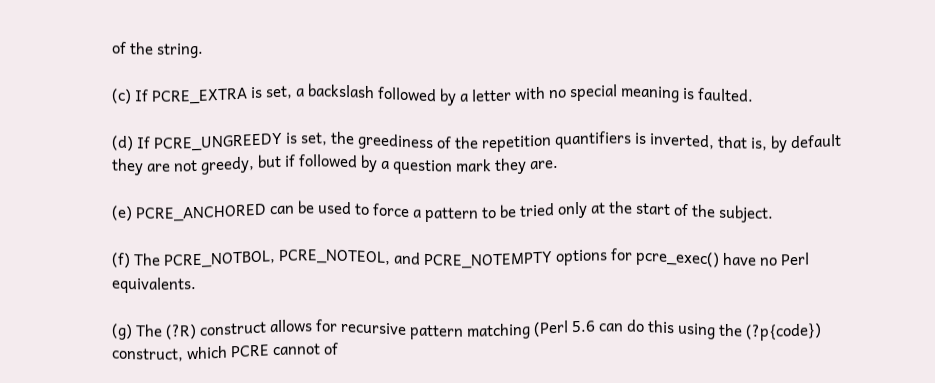of the string.

(c) If PCRE_EXTRA is set, a backslash followed by a letter with no special meaning is faulted.

(d) If PCRE_UNGREEDY is set, the greediness of the repetition quantifiers is inverted, that is, by default they are not greedy, but if followed by a question mark they are.

(e) PCRE_ANCHORED can be used to force a pattern to be tried only at the start of the subject.

(f) The PCRE_NOTBOL, PCRE_NOTEOL, and PCRE_NOTEMPTY options for pcre_exec() have no Perl equivalents.

(g) The (?R) construct allows for recursive pattern matching (Perl 5.6 can do this using the (?p{code}) construct, which PCRE cannot of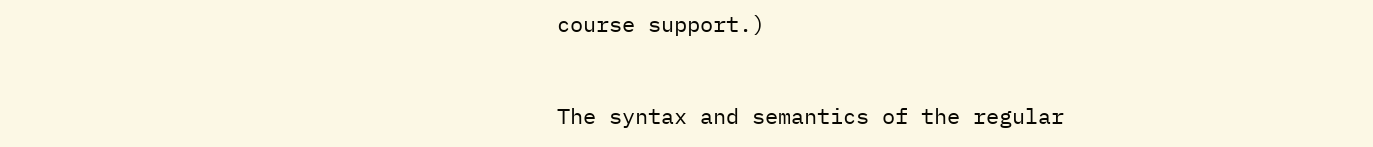course support.)


The syntax and semantics of the regular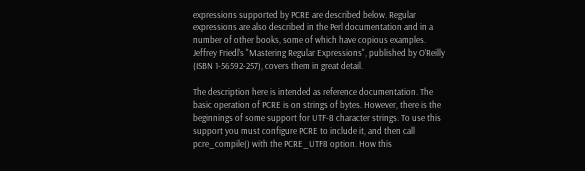expressions supported by PCRE are described below. Regular expressions are also described in the Perl documentation and in a number of other books, some of which have copious examples. Jeffrey Friedl’s "Mastering Regular Expressions", published by O’Reilly (ISBN 1-56592-257), covers them in great detail.

The description here is intended as reference documentation. The basic operation of PCRE is on strings of bytes. However, there is the beginnings of some support for UTF-8 character strings. To use this support you must configure PCRE to include it, and then call pcre_compile() with the PCRE_UTF8 option. How this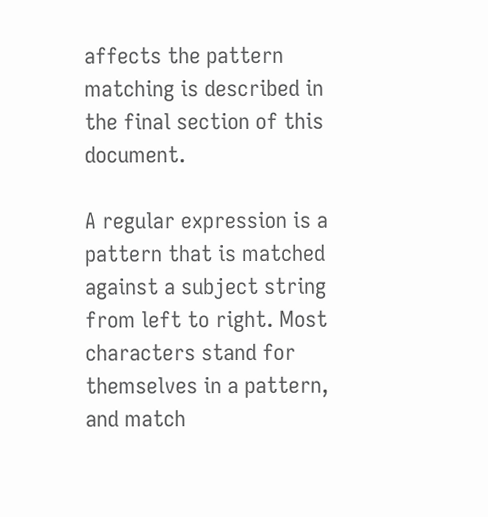affects the pattern matching is described in the final section of this document.

A regular expression is a pattern that is matched against a subject string from left to right. Most characters stand for themselves in a pattern, and match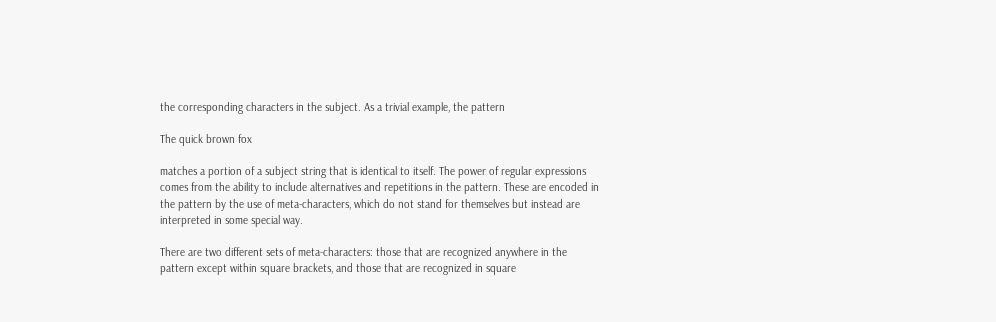the corresponding characters in the subject. As a trivial example, the pattern

The quick brown fox

matches a portion of a subject string that is identical to itself. The power of regular expressions comes from the ability to include alternatives and repetitions in the pattern. These are encoded in the pattern by the use of meta-characters, which do not stand for themselves but instead are interpreted in some special way.

There are two different sets of meta-characters: those that are recognized anywhere in the pattern except within square brackets, and those that are recognized in square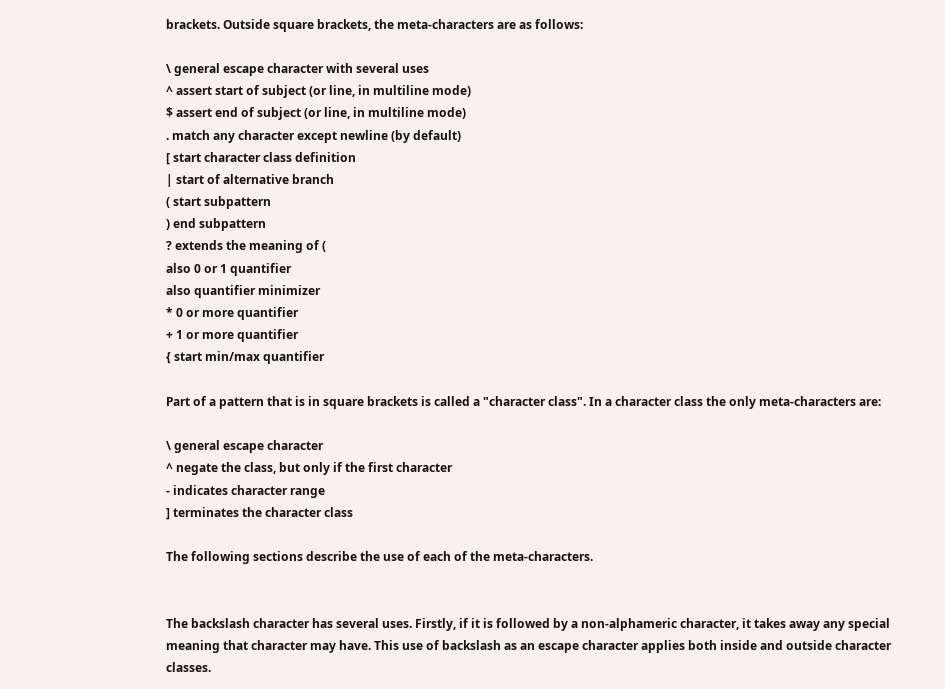brackets. Outside square brackets, the meta-characters are as follows:

\ general escape character with several uses
^ assert start of subject (or line, in multiline mode)
$ assert end of subject (or line, in multiline mode)
. match any character except newline (by default)
[ start character class definition
| start of alternative branch
( start subpattern
) end subpattern
? extends the meaning of (
also 0 or 1 quantifier
also quantifier minimizer
* 0 or more quantifier
+ 1 or more quantifier
{ start min/max quantifier

Part of a pattern that is in square brackets is called a "character class". In a character class the only meta-characters are:

\ general escape character
^ negate the class, but only if the first character
- indicates character range
] terminates the character class

The following sections describe the use of each of the meta-characters.


The backslash character has several uses. Firstly, if it is followed by a non-alphameric character, it takes away any special meaning that character may have. This use of backslash as an escape character applies both inside and outside character classes.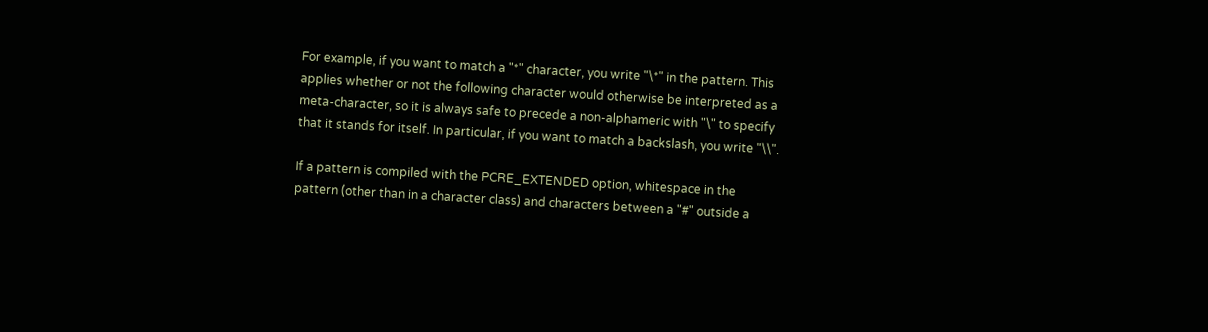For example, if you want to match a "*" character, you write "\*" in the pattern. This applies whether or not the following character would otherwise be interpreted as a meta-character, so it is always safe to precede a non-alphameric with "\" to specify that it stands for itself. In particular, if you want to match a backslash, you write "\\".

If a pattern is compiled with the PCRE_EXTENDED option, whitespace in the pattern (other than in a character class) and characters between a "#" outside a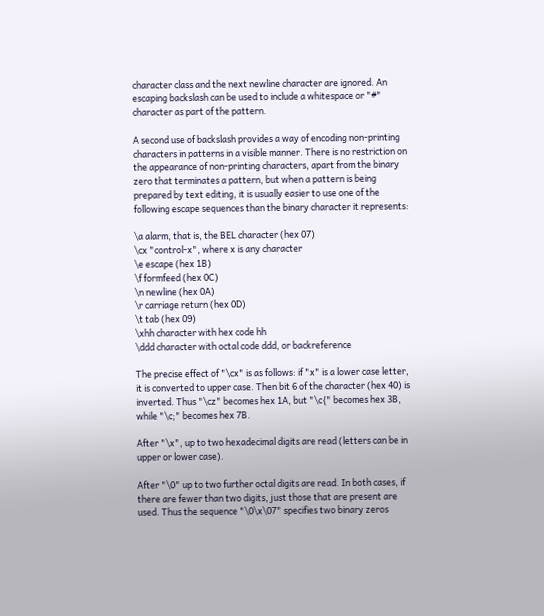character class and the next newline character are ignored. An escaping backslash can be used to include a whitespace or "#" character as part of the pattern.

A second use of backslash provides a way of encoding non-printing characters in patterns in a visible manner. There is no restriction on the appearance of non-printing characters, apart from the binary zero that terminates a pattern, but when a pattern is being prepared by text editing, it is usually easier to use one of the following escape sequences than the binary character it represents:

\a alarm, that is, the BEL character (hex 07)
\cx "control-x", where x is any character
\e escape (hex 1B)
\f formfeed (hex 0C)
\n newline (hex 0A)
\r carriage return (hex 0D)
\t tab (hex 09)
\xhh character with hex code hh
\ddd character with octal code ddd, or backreference

The precise effect of "\cx" is as follows: if "x" is a lower case letter, it is converted to upper case. Then bit 6 of the character (hex 40) is inverted. Thus "\cz" becomes hex 1A, but "\c{" becomes hex 3B, while "\c;" becomes hex 7B.

After "\x", up to two hexadecimal digits are read (letters can be in upper or lower case).

After "\0" up to two further octal digits are read. In both cases, if there are fewer than two digits, just those that are present are used. Thus the sequence "\0\x\07" specifies two binary zeros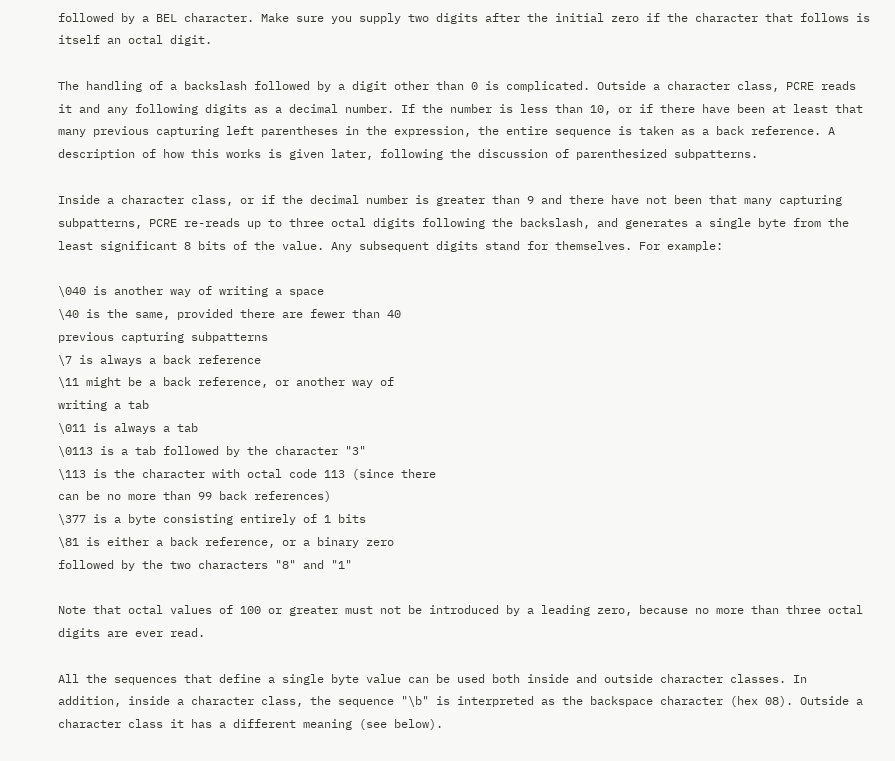followed by a BEL character. Make sure you supply two digits after the initial zero if the character that follows is itself an octal digit.

The handling of a backslash followed by a digit other than 0 is complicated. Outside a character class, PCRE reads it and any following digits as a decimal number. If the number is less than 10, or if there have been at least that many previous capturing left parentheses in the expression, the entire sequence is taken as a back reference. A description of how this works is given later, following the discussion of parenthesized subpatterns.

Inside a character class, or if the decimal number is greater than 9 and there have not been that many capturing subpatterns, PCRE re-reads up to three octal digits following the backslash, and generates a single byte from the least significant 8 bits of the value. Any subsequent digits stand for themselves. For example:

\040 is another way of writing a space
\40 is the same, provided there are fewer than 40
previous capturing subpatterns
\7 is always a back reference
\11 might be a back reference, or another way of
writing a tab
\011 is always a tab
\0113 is a tab followed by the character "3"
\113 is the character with octal code 113 (since there
can be no more than 99 back references)
\377 is a byte consisting entirely of 1 bits
\81 is either a back reference, or a binary zero
followed by the two characters "8" and "1"

Note that octal values of 100 or greater must not be introduced by a leading zero, because no more than three octal digits are ever read.

All the sequences that define a single byte value can be used both inside and outside character classes. In addition, inside a character class, the sequence "\b" is interpreted as the backspace character (hex 08). Outside a character class it has a different meaning (see below).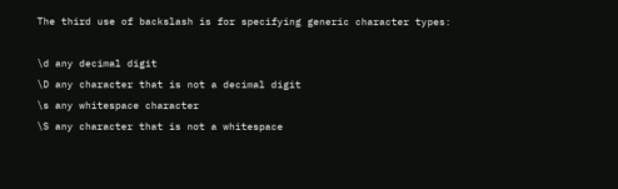The third use of backslash is for specifying generic character types:

\d any decimal digit
\D any character that is not a decimal digit
\s any whitespace character
\S any character that is not a whitespace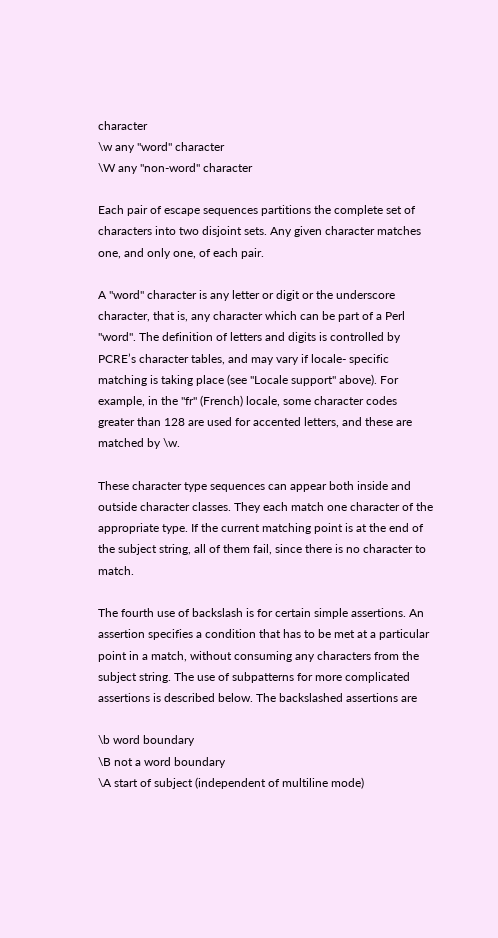character
\w any "word" character
\W any "non-word" character

Each pair of escape sequences partitions the complete set of characters into two disjoint sets. Any given character matches one, and only one, of each pair.

A "word" character is any letter or digit or the underscore character, that is, any character which can be part of a Perl "word". The definition of letters and digits is controlled by PCRE’s character tables, and may vary if locale- specific matching is taking place (see "Locale support" above). For example, in the "fr" (French) locale, some character codes greater than 128 are used for accented letters, and these are matched by \w.

These character type sequences can appear both inside and outside character classes. They each match one character of the appropriate type. If the current matching point is at the end of the subject string, all of them fail, since there is no character to match.

The fourth use of backslash is for certain simple assertions. An assertion specifies a condition that has to be met at a particular point in a match, without consuming any characters from the subject string. The use of subpatterns for more complicated assertions is described below. The backslashed assertions are

\b word boundary
\B not a word boundary
\A start of subject (independent of multiline mode)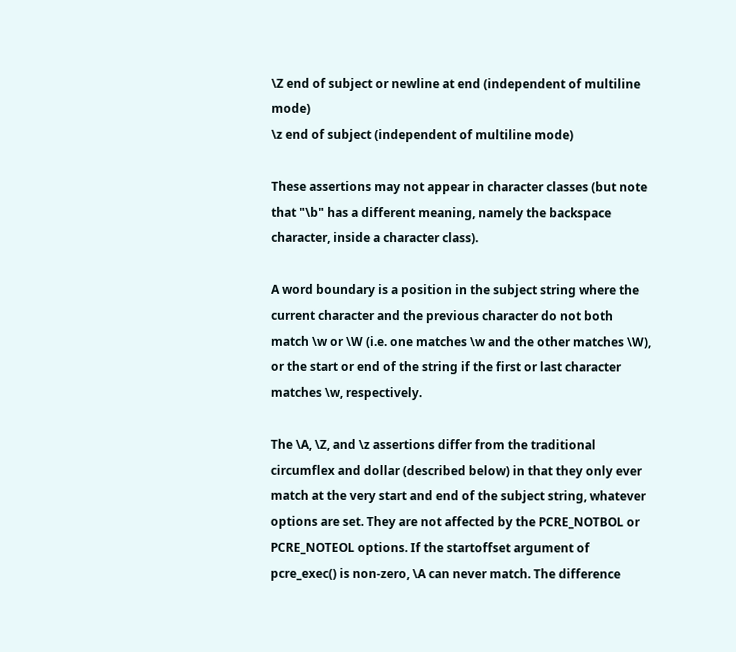\Z end of subject or newline at end (independent of multiline mode)
\z end of subject (independent of multiline mode)

These assertions may not appear in character classes (but note that "\b" has a different meaning, namely the backspace character, inside a character class).

A word boundary is a position in the subject string where the current character and the previous character do not both match \w or \W (i.e. one matches \w and the other matches \W), or the start or end of the string if the first or last character matches \w, respectively.

The \A, \Z, and \z assertions differ from the traditional circumflex and dollar (described below) in that they only ever match at the very start and end of the subject string, whatever options are set. They are not affected by the PCRE_NOTBOL or PCRE_NOTEOL options. If the startoffset argument of pcre_exec() is non-zero, \A can never match. The difference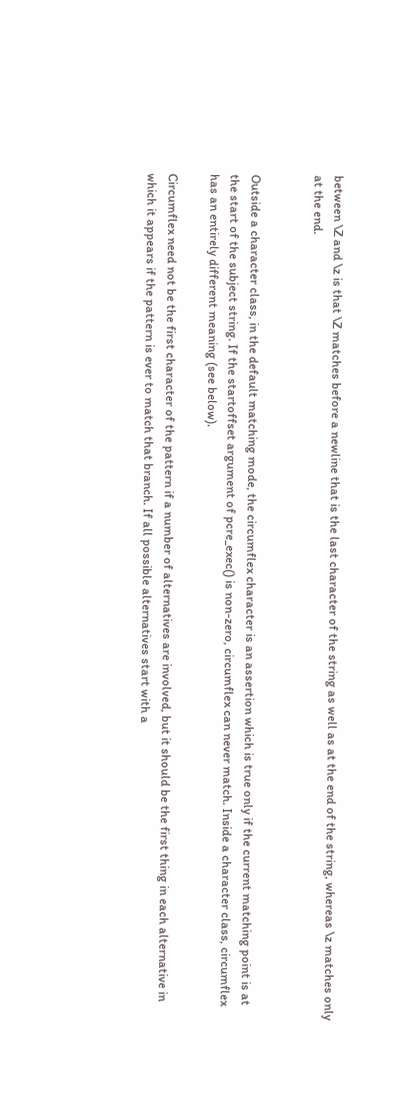between \Z and \z is that \Z matches before a newline that is the last character of the string as well as at the end of the string, whereas \z matches only at the end.


Outside a character class, in the default matching mode, the circumflex character is an assertion which is true only if the current matching point is at the start of the subject string. If the startoffset argument of pcre_exec() is non-zero, circumflex can never match. Inside a character class, circumflex has an entirely different meaning (see below).

Circumflex need not be the first character of the pattern if a number of alternatives are involved, but it should be the first thing in each alternative in which it appears if the pattern is ever to match that branch. If all possible alternatives start with a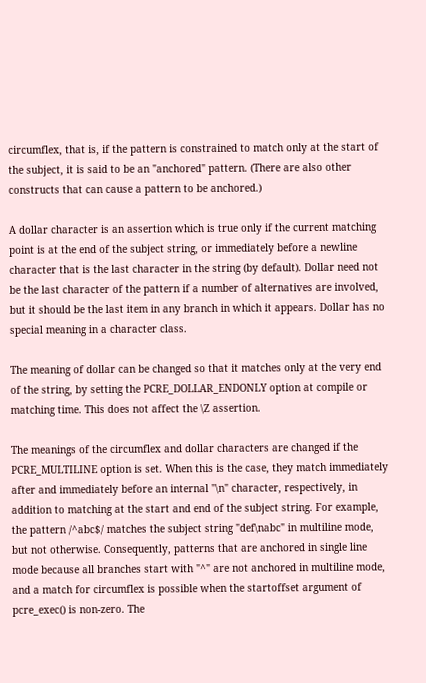circumflex, that is, if the pattern is constrained to match only at the start of the subject, it is said to be an "anchored" pattern. (There are also other constructs that can cause a pattern to be anchored.)

A dollar character is an assertion which is true only if the current matching point is at the end of the subject string, or immediately before a newline character that is the last character in the string (by default). Dollar need not be the last character of the pattern if a number of alternatives are involved, but it should be the last item in any branch in which it appears. Dollar has no special meaning in a character class.

The meaning of dollar can be changed so that it matches only at the very end of the string, by setting the PCRE_DOLLAR_ENDONLY option at compile or matching time. This does not affect the \Z assertion.

The meanings of the circumflex and dollar characters are changed if the PCRE_MULTILINE option is set. When this is the case, they match immediately after and immediately before an internal "\n" character, respectively, in addition to matching at the start and end of the subject string. For example, the pattern /^abc$/ matches the subject string "def\nabc" in multiline mode, but not otherwise. Consequently, patterns that are anchored in single line mode because all branches start with "^" are not anchored in multiline mode, and a match for circumflex is possible when the startoffset argument of pcre_exec() is non-zero. The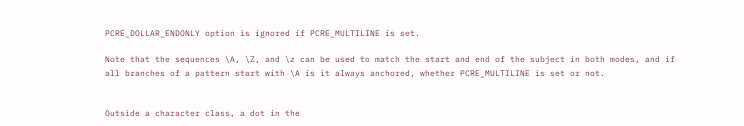PCRE_DOLLAR_ENDONLY option is ignored if PCRE_MULTILINE is set.

Note that the sequences \A, \Z, and \z can be used to match the start and end of the subject in both modes, and if all branches of a pattern start with \A is it always anchored, whether PCRE_MULTILINE is set or not.


Outside a character class, a dot in the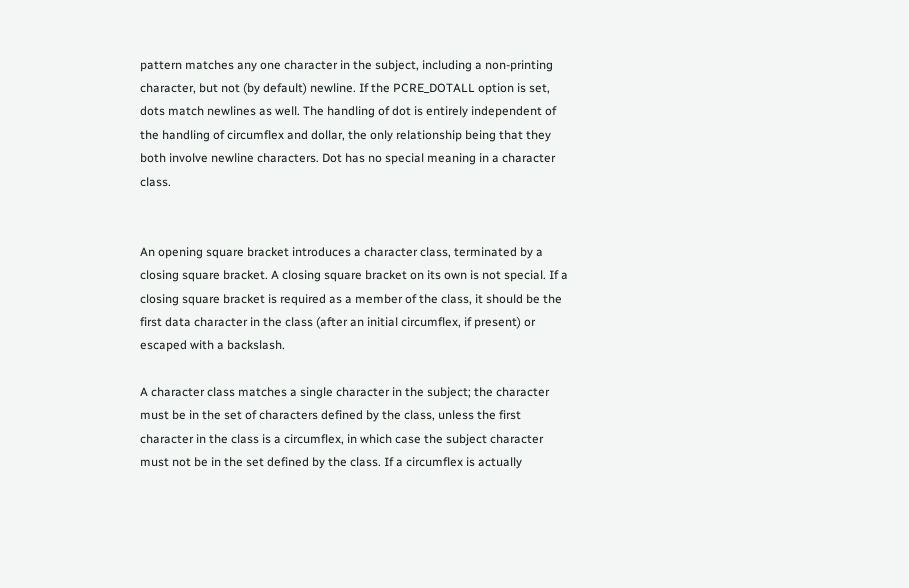pattern matches any one character in the subject, including a non-printing character, but not (by default) newline. If the PCRE_DOTALL option is set, dots match newlines as well. The handling of dot is entirely independent of the handling of circumflex and dollar, the only relationship being that they both involve newline characters. Dot has no special meaning in a character class.


An opening square bracket introduces a character class, terminated by a closing square bracket. A closing square bracket on its own is not special. If a closing square bracket is required as a member of the class, it should be the first data character in the class (after an initial circumflex, if present) or escaped with a backslash.

A character class matches a single character in the subject; the character must be in the set of characters defined by the class, unless the first character in the class is a circumflex, in which case the subject character must not be in the set defined by the class. If a circumflex is actually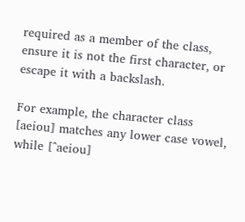required as a member of the class, ensure it is not the first character, or escape it with a backslash.

For example, the character class [aeiou] matches any lower case vowel, while [^aeiou]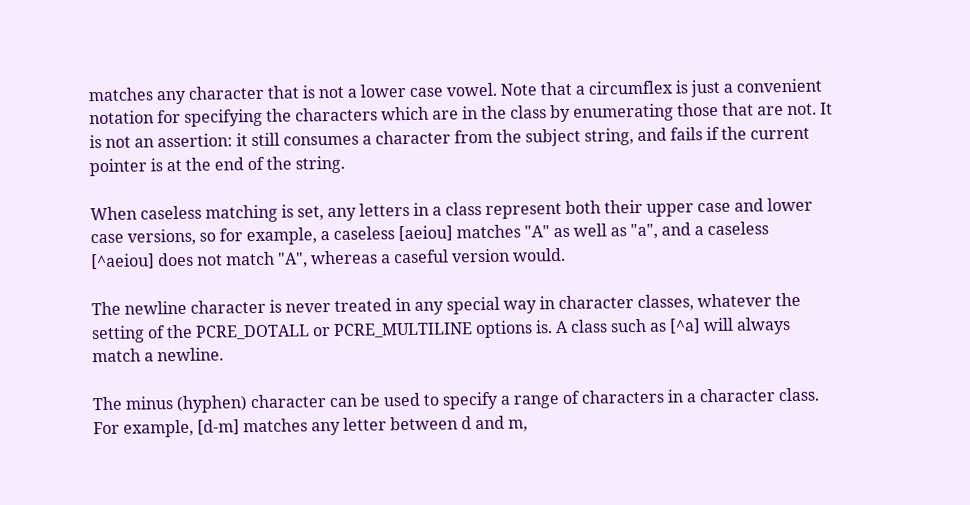matches any character that is not a lower case vowel. Note that a circumflex is just a convenient notation for specifying the characters which are in the class by enumerating those that are not. It is not an assertion: it still consumes a character from the subject string, and fails if the current pointer is at the end of the string.

When caseless matching is set, any letters in a class represent both their upper case and lower case versions, so for example, a caseless [aeiou] matches "A" as well as "a", and a caseless [^aeiou] does not match "A", whereas a caseful version would.

The newline character is never treated in any special way in character classes, whatever the setting of the PCRE_DOTALL or PCRE_MULTILINE options is. A class such as [^a] will always match a newline.

The minus (hyphen) character can be used to specify a range of characters in a character class. For example, [d-m] matches any letter between d and m,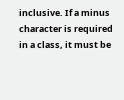inclusive. If a minus character is required in a class, it must be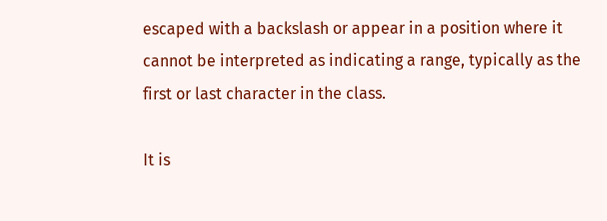escaped with a backslash or appear in a position where it cannot be interpreted as indicating a range, typically as the first or last character in the class.

It is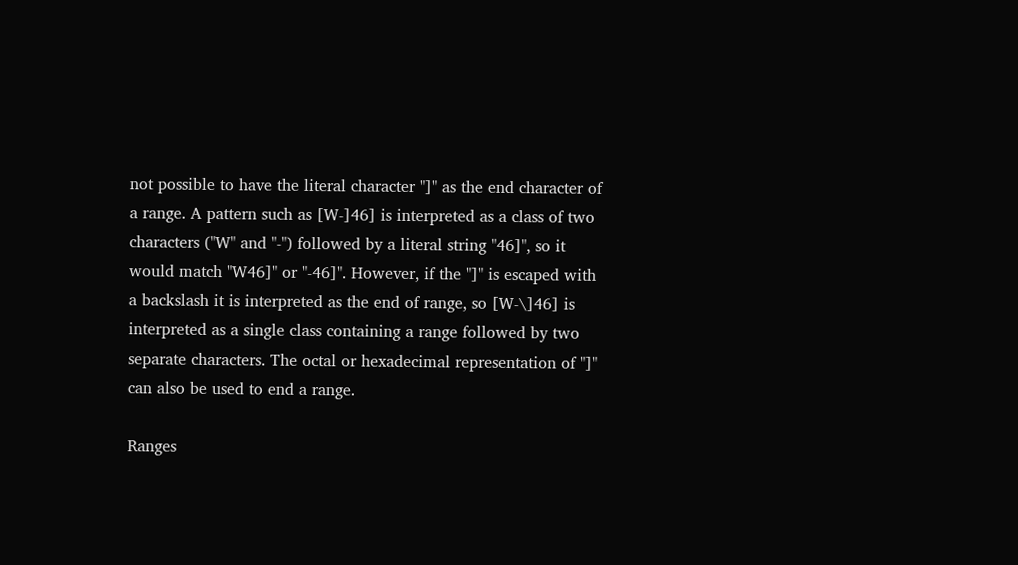not possible to have the literal character "]" as the end character of a range. A pattern such as [W-]46] is interpreted as a class of two characters ("W" and "-") followed by a literal string "46]", so it would match "W46]" or "-46]". However, if the "]" is escaped with a backslash it is interpreted as the end of range, so [W-\]46] is interpreted as a single class containing a range followed by two separate characters. The octal or hexadecimal representation of "]" can also be used to end a range.

Ranges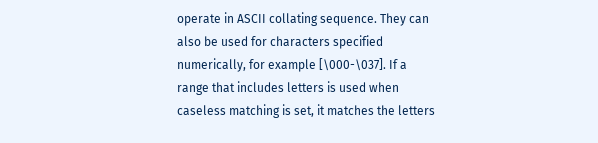operate in ASCII collating sequence. They can also be used for characters specified numerically, for example [\000-\037]. If a range that includes letters is used when caseless matching is set, it matches the letters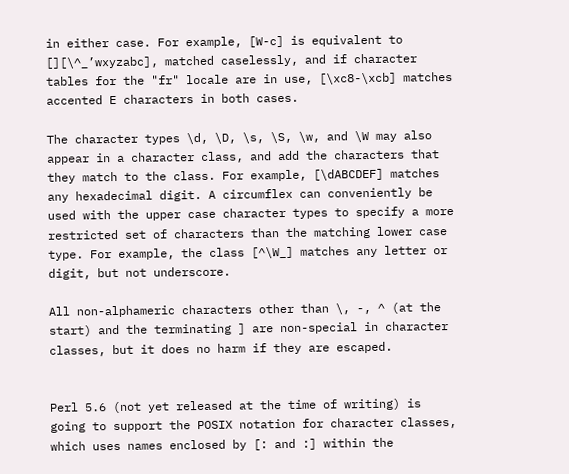in either case. For example, [W-c] is equivalent to [][\^_’wxyzabc], matched caselessly, and if character tables for the "fr" locale are in use, [\xc8-\xcb] matches accented E characters in both cases.

The character types \d, \D, \s, \S, \w, and \W may also appear in a character class, and add the characters that they match to the class. For example, [\dABCDEF] matches any hexadecimal digit. A circumflex can conveniently be used with the upper case character types to specify a more restricted set of characters than the matching lower case type. For example, the class [^\W_] matches any letter or digit, but not underscore.

All non-alphameric characters other than \, -, ^ (at the start) and the terminating ] are non-special in character classes, but it does no harm if they are escaped.


Perl 5.6 (not yet released at the time of writing) is going to support the POSIX notation for character classes, which uses names enclosed by [: and :] within the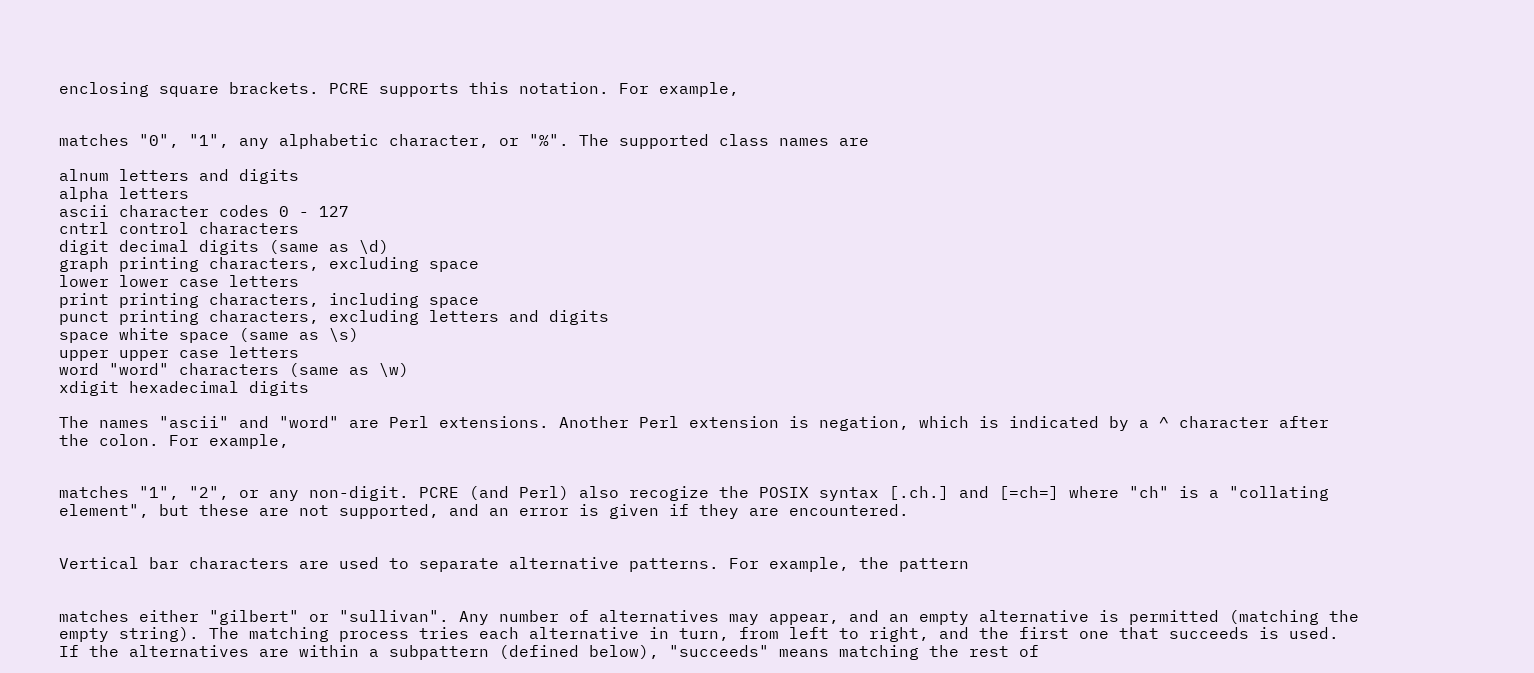enclosing square brackets. PCRE supports this notation. For example,


matches "0", "1", any alphabetic character, or "%". The supported class names are

alnum letters and digits
alpha letters
ascii character codes 0 - 127
cntrl control characters
digit decimal digits (same as \d)
graph printing characters, excluding space
lower lower case letters
print printing characters, including space
punct printing characters, excluding letters and digits
space white space (same as \s)
upper upper case letters
word "word" characters (same as \w)
xdigit hexadecimal digits

The names "ascii" and "word" are Perl extensions. Another Perl extension is negation, which is indicated by a ^ character after the colon. For example,


matches "1", "2", or any non-digit. PCRE (and Perl) also recogize the POSIX syntax [.ch.] and [=ch=] where "ch" is a "collating element", but these are not supported, and an error is given if they are encountered.


Vertical bar characters are used to separate alternative patterns. For example, the pattern


matches either "gilbert" or "sullivan". Any number of alternatives may appear, and an empty alternative is permitted (matching the empty string). The matching process tries each alternative in turn, from left to right, and the first one that succeeds is used. If the alternatives are within a subpattern (defined below), "succeeds" means matching the rest of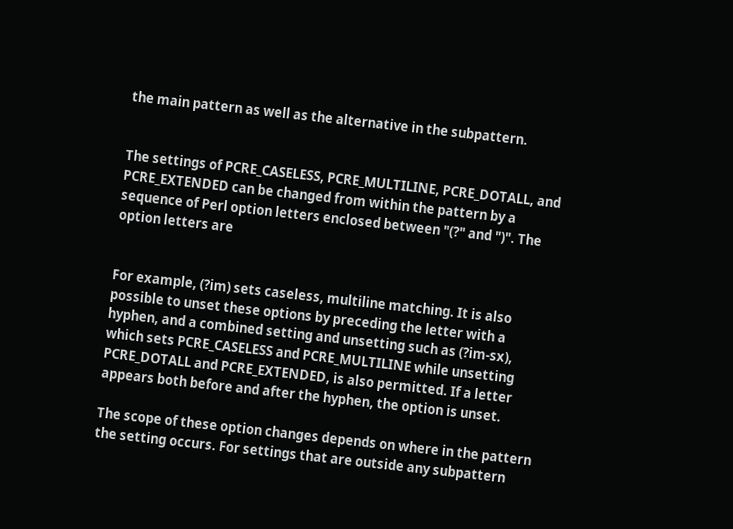the main pattern as well as the alternative in the subpattern.


The settings of PCRE_CASELESS, PCRE_MULTILINE, PCRE_DOTALL, and PCRE_EXTENDED can be changed from within the pattern by a sequence of Perl option letters enclosed between "(?" and ")". The option letters are


For example, (?im) sets caseless, multiline matching. It is also possible to unset these options by preceding the letter with a hyphen, and a combined setting and unsetting such as (?im-sx), which sets PCRE_CASELESS and PCRE_MULTILINE while unsetting PCRE_DOTALL and PCRE_EXTENDED, is also permitted. If a letter appears both before and after the hyphen, the option is unset.

The scope of these option changes depends on where in the pattern the setting occurs. For settings that are outside any subpattern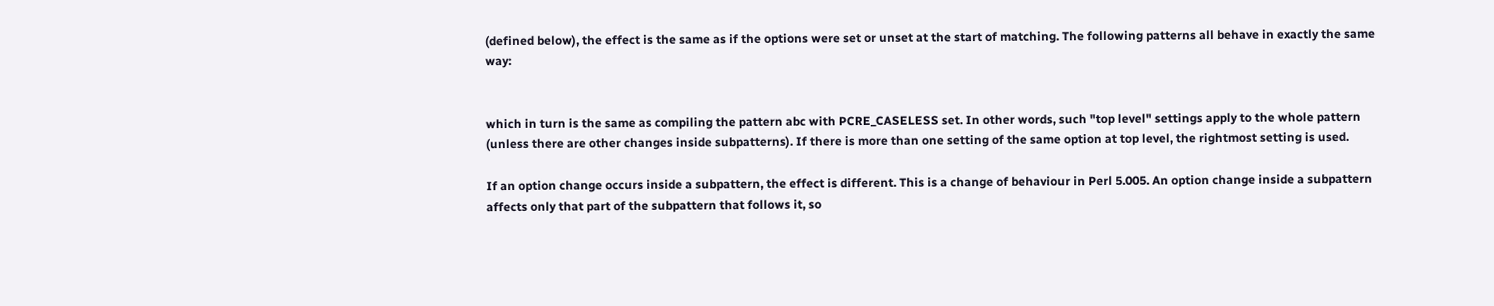(defined below), the effect is the same as if the options were set or unset at the start of matching. The following patterns all behave in exactly the same way:


which in turn is the same as compiling the pattern abc with PCRE_CASELESS set. In other words, such "top level" settings apply to the whole pattern (unless there are other changes inside subpatterns). If there is more than one setting of the same option at top level, the rightmost setting is used.

If an option change occurs inside a subpattern, the effect is different. This is a change of behaviour in Perl 5.005. An option change inside a subpattern affects only that part of the subpattern that follows it, so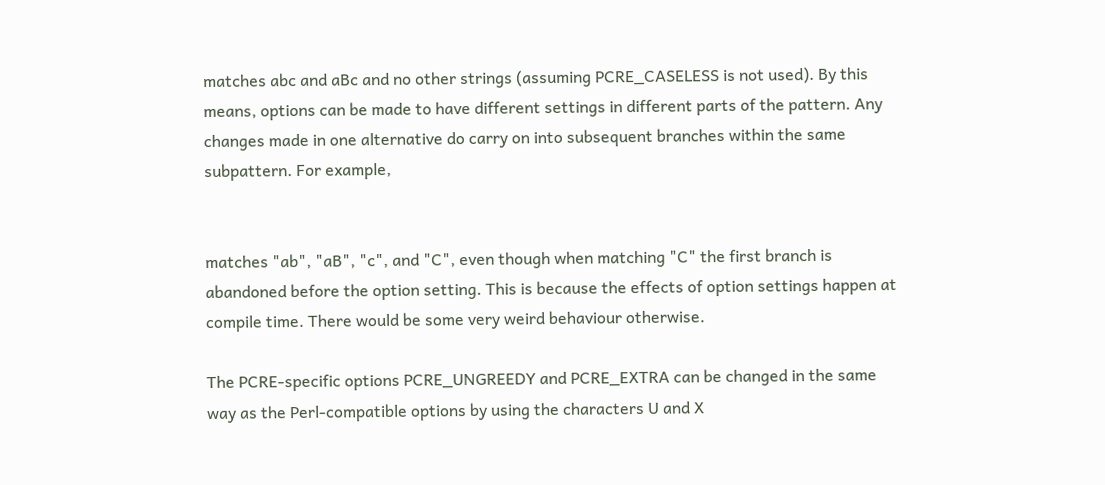matches abc and aBc and no other strings (assuming PCRE_CASELESS is not used). By this means, options can be made to have different settings in different parts of the pattern. Any changes made in one alternative do carry on into subsequent branches within the same subpattern. For example,


matches "ab", "aB", "c", and "C", even though when matching "C" the first branch is abandoned before the option setting. This is because the effects of option settings happen at compile time. There would be some very weird behaviour otherwise.

The PCRE-specific options PCRE_UNGREEDY and PCRE_EXTRA can be changed in the same way as the Perl-compatible options by using the characters U and X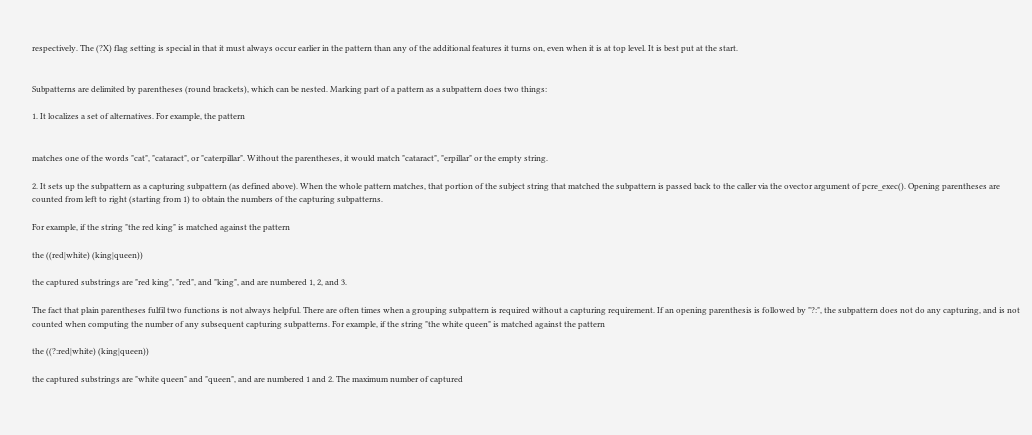respectively. The (?X) flag setting is special in that it must always occur earlier in the pattern than any of the additional features it turns on, even when it is at top level. It is best put at the start.


Subpatterns are delimited by parentheses (round brackets), which can be nested. Marking part of a pattern as a subpattern does two things:

1. It localizes a set of alternatives. For example, the pattern


matches one of the words "cat", "cataract", or "caterpillar". Without the parentheses, it would match "cataract", "erpillar" or the empty string.

2. It sets up the subpattern as a capturing subpattern (as defined above). When the whole pattern matches, that portion of the subject string that matched the subpattern is passed back to the caller via the ovector argument of pcre_exec(). Opening parentheses are counted from left to right (starting from 1) to obtain the numbers of the capturing subpatterns.

For example, if the string "the red king" is matched against the pattern

the ((red|white) (king|queen))

the captured substrings are "red king", "red", and "king", and are numbered 1, 2, and 3.

The fact that plain parentheses fulfil two functions is not always helpful. There are often times when a grouping subpattern is required without a capturing requirement. If an opening parenthesis is followed by "?:", the subpattern does not do any capturing, and is not counted when computing the number of any subsequent capturing subpatterns. For example, if the string "the white queen" is matched against the pattern

the ((?:red|white) (king|queen))

the captured substrings are "white queen" and "queen", and are numbered 1 and 2. The maximum number of captured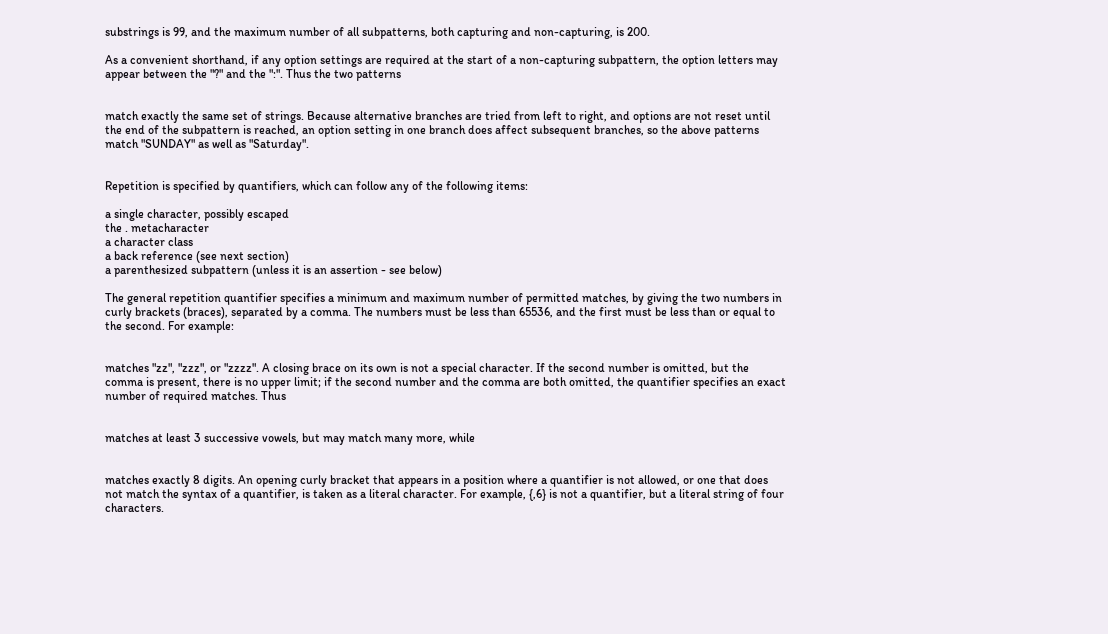substrings is 99, and the maximum number of all subpatterns, both capturing and non-capturing, is 200.

As a convenient shorthand, if any option settings are required at the start of a non-capturing subpattern, the option letters may appear between the "?" and the ":". Thus the two patterns


match exactly the same set of strings. Because alternative branches are tried from left to right, and options are not reset until the end of the subpattern is reached, an option setting in one branch does affect subsequent branches, so the above patterns match "SUNDAY" as well as "Saturday".


Repetition is specified by quantifiers, which can follow any of the following items:

a single character, possibly escaped
the . metacharacter
a character class
a back reference (see next section)
a parenthesized subpattern (unless it is an assertion - see below)

The general repetition quantifier specifies a minimum and maximum number of permitted matches, by giving the two numbers in curly brackets (braces), separated by a comma. The numbers must be less than 65536, and the first must be less than or equal to the second. For example:


matches "zz", "zzz", or "zzzz". A closing brace on its own is not a special character. If the second number is omitted, but the comma is present, there is no upper limit; if the second number and the comma are both omitted, the quantifier specifies an exact number of required matches. Thus


matches at least 3 successive vowels, but may match many more, while


matches exactly 8 digits. An opening curly bracket that appears in a position where a quantifier is not allowed, or one that does not match the syntax of a quantifier, is taken as a literal character. For example, {,6} is not a quantifier, but a literal string of four characters.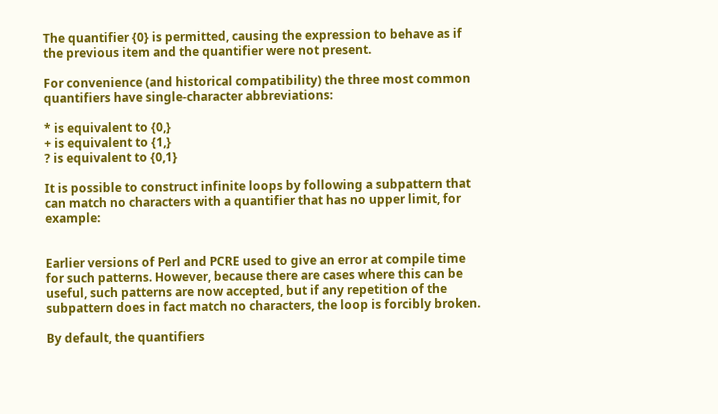The quantifier {0} is permitted, causing the expression to behave as if the previous item and the quantifier were not present.

For convenience (and historical compatibility) the three most common quantifiers have single-character abbreviations:

* is equivalent to {0,}
+ is equivalent to {1,}
? is equivalent to {0,1}

It is possible to construct infinite loops by following a subpattern that can match no characters with a quantifier that has no upper limit, for example:


Earlier versions of Perl and PCRE used to give an error at compile time for such patterns. However, because there are cases where this can be useful, such patterns are now accepted, but if any repetition of the subpattern does in fact match no characters, the loop is forcibly broken.

By default, the quantifiers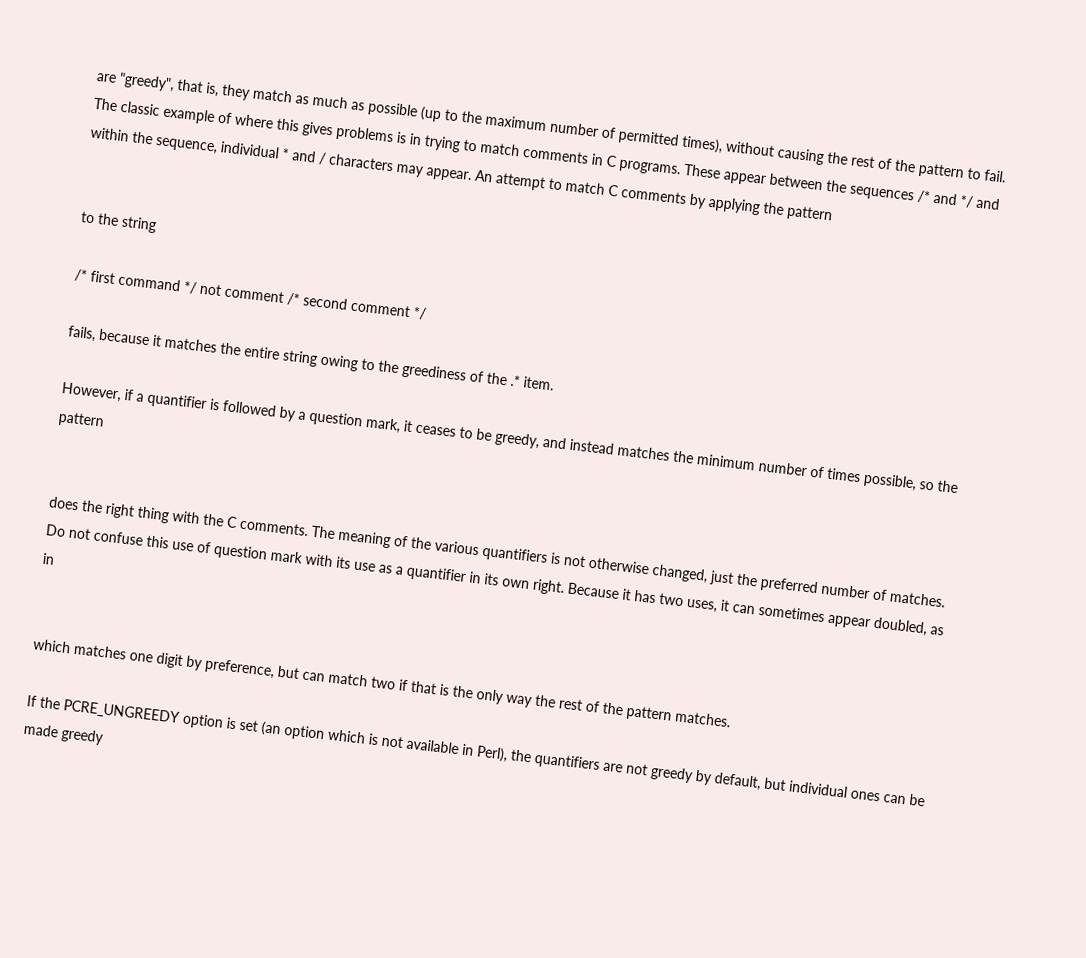are "greedy", that is, they match as much as possible (up to the maximum number of permitted times), without causing the rest of the pattern to fail. The classic example of where this gives problems is in trying to match comments in C programs. These appear between the sequences /* and */ and within the sequence, individual * and / characters may appear. An attempt to match C comments by applying the pattern


to the string

/* first command */ not comment /* second comment */

fails, because it matches the entire string owing to the greediness of the .* item.

However, if a quantifier is followed by a question mark, it ceases to be greedy, and instead matches the minimum number of times possible, so the pattern


does the right thing with the C comments. The meaning of the various quantifiers is not otherwise changed, just the preferred number of matches. Do not confuse this use of question mark with its use as a quantifier in its own right. Because it has two uses, it can sometimes appear doubled, as in


which matches one digit by preference, but can match two if that is the only way the rest of the pattern matches.

If the PCRE_UNGREEDY option is set (an option which is not available in Perl), the quantifiers are not greedy by default, but individual ones can be made greedy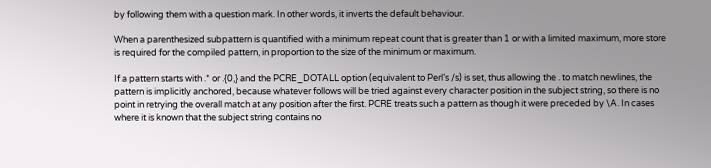by following them with a question mark. In other words, it inverts the default behaviour.

When a parenthesized subpattern is quantified with a minimum repeat count that is greater than 1 or with a limited maximum, more store is required for the compiled pattern, in proportion to the size of the minimum or maximum.

If a pattern starts with .* or .{0,} and the PCRE_DOTALL option (equivalent to Perl’s /s) is set, thus allowing the . to match newlines, the pattern is implicitly anchored, because whatever follows will be tried against every character position in the subject string, so there is no point in retrying the overall match at any position after the first. PCRE treats such a pattern as though it were preceded by \A. In cases where it is known that the subject string contains no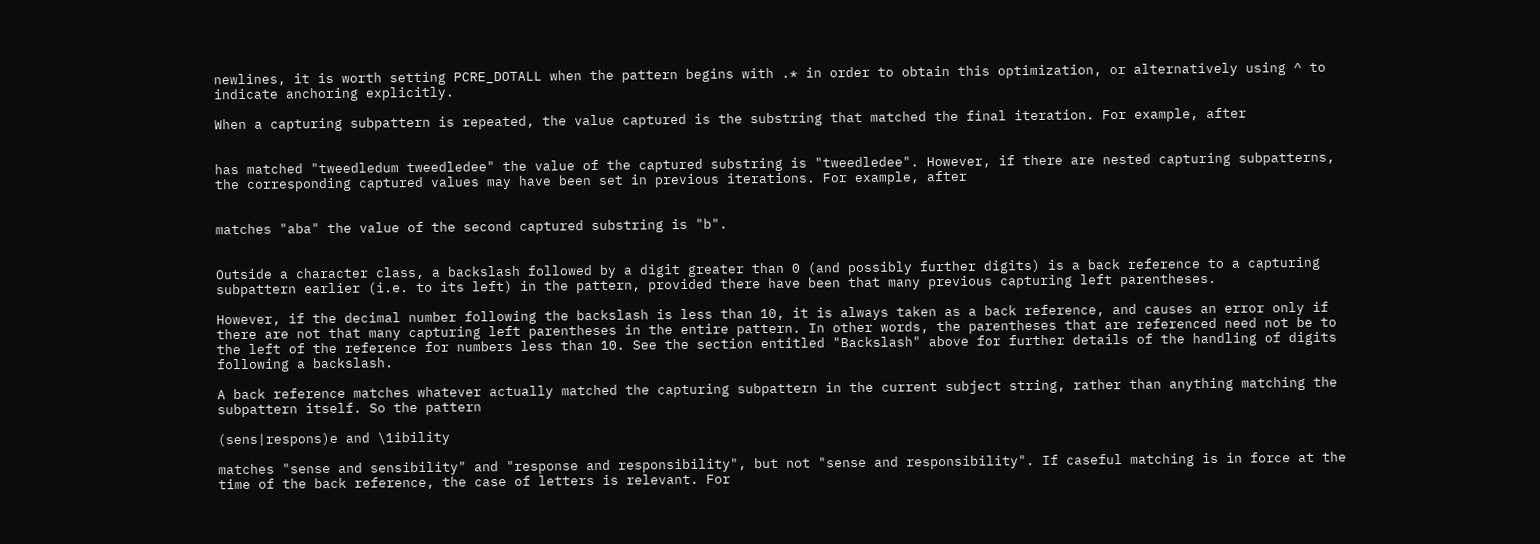newlines, it is worth setting PCRE_DOTALL when the pattern begins with .* in order to obtain this optimization, or alternatively using ^ to indicate anchoring explicitly.

When a capturing subpattern is repeated, the value captured is the substring that matched the final iteration. For example, after


has matched "tweedledum tweedledee" the value of the captured substring is "tweedledee". However, if there are nested capturing subpatterns, the corresponding captured values may have been set in previous iterations. For example, after


matches "aba" the value of the second captured substring is "b".


Outside a character class, a backslash followed by a digit greater than 0 (and possibly further digits) is a back reference to a capturing subpattern earlier (i.e. to its left) in the pattern, provided there have been that many previous capturing left parentheses.

However, if the decimal number following the backslash is less than 10, it is always taken as a back reference, and causes an error only if there are not that many capturing left parentheses in the entire pattern. In other words, the parentheses that are referenced need not be to the left of the reference for numbers less than 10. See the section entitled "Backslash" above for further details of the handling of digits following a backslash.

A back reference matches whatever actually matched the capturing subpattern in the current subject string, rather than anything matching the subpattern itself. So the pattern

(sens|respons)e and \1ibility

matches "sense and sensibility" and "response and responsibility", but not "sense and responsibility". If caseful matching is in force at the time of the back reference, the case of letters is relevant. For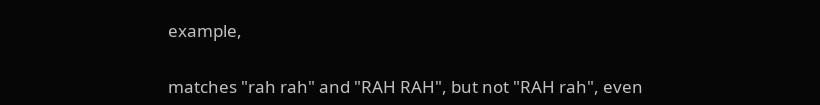example,


matches "rah rah" and "RAH RAH", but not "RAH rah", even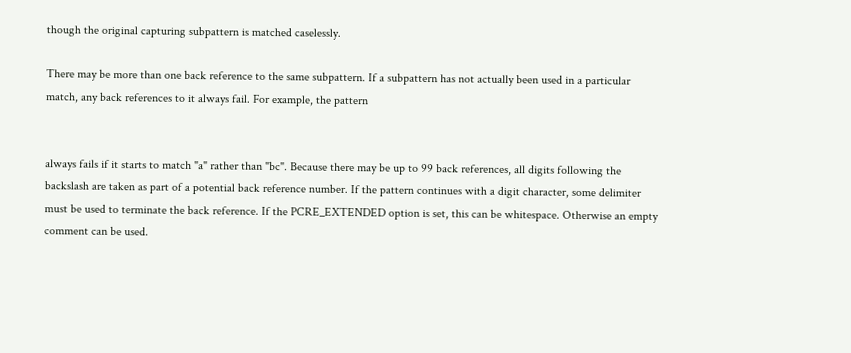though the original capturing subpattern is matched caselessly.

There may be more than one back reference to the same subpattern. If a subpattern has not actually been used in a particular match, any back references to it always fail. For example, the pattern


always fails if it starts to match "a" rather than "bc". Because there may be up to 99 back references, all digits following the backslash are taken as part of a potential back reference number. If the pattern continues with a digit character, some delimiter must be used to terminate the back reference. If the PCRE_EXTENDED option is set, this can be whitespace. Otherwise an empty comment can be used.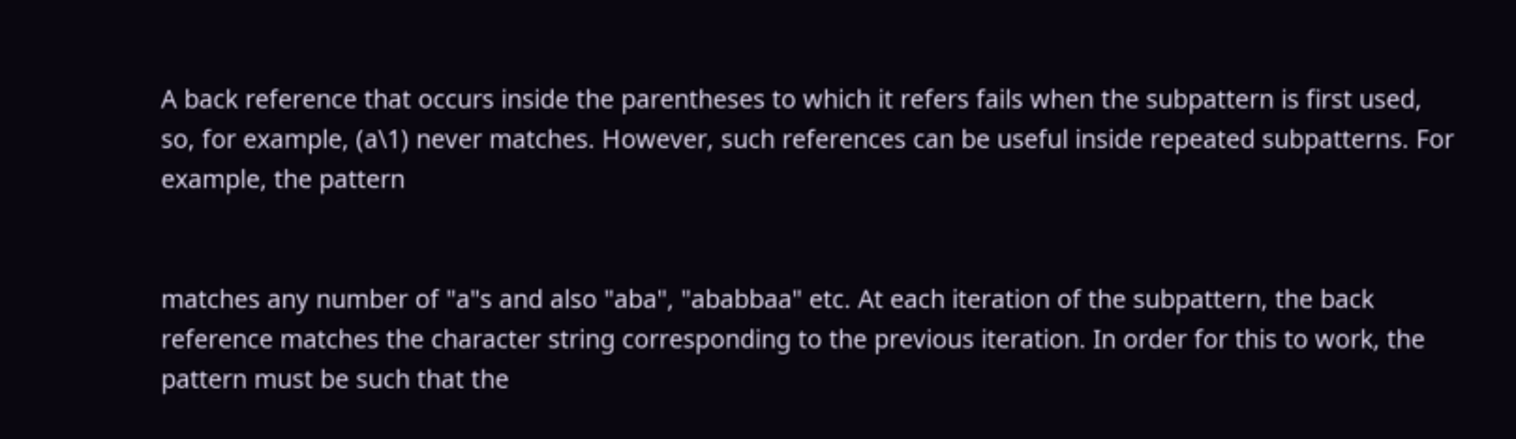A back reference that occurs inside the parentheses to which it refers fails when the subpattern is first used, so, for example, (a\1) never matches. However, such references can be useful inside repeated subpatterns. For example, the pattern


matches any number of "a"s and also "aba", "ababbaa" etc. At each iteration of the subpattern, the back reference matches the character string corresponding to the previous iteration. In order for this to work, the pattern must be such that the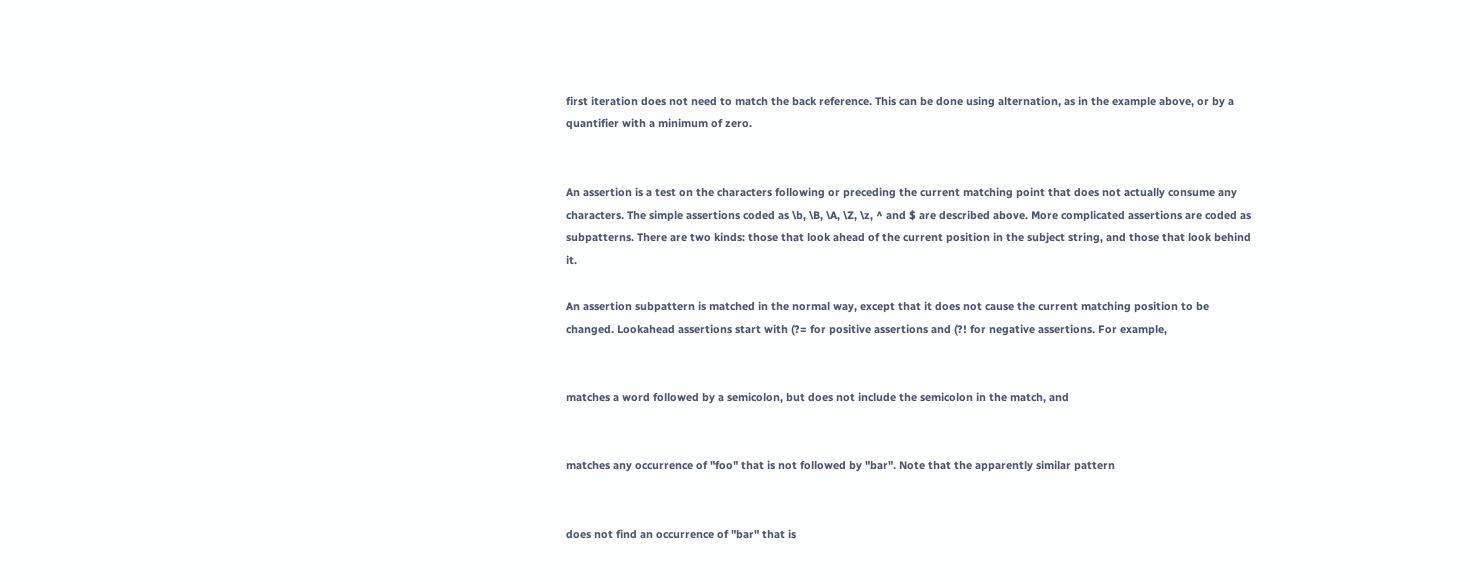first iteration does not need to match the back reference. This can be done using alternation, as in the example above, or by a quantifier with a minimum of zero.


An assertion is a test on the characters following or preceding the current matching point that does not actually consume any characters. The simple assertions coded as \b, \B, \A, \Z, \z, ^ and $ are described above. More complicated assertions are coded as subpatterns. There are two kinds: those that look ahead of the current position in the subject string, and those that look behind it.

An assertion subpattern is matched in the normal way, except that it does not cause the current matching position to be changed. Lookahead assertions start with (?= for positive assertions and (?! for negative assertions. For example,


matches a word followed by a semicolon, but does not include the semicolon in the match, and


matches any occurrence of "foo" that is not followed by "bar". Note that the apparently similar pattern


does not find an occurrence of "bar" that is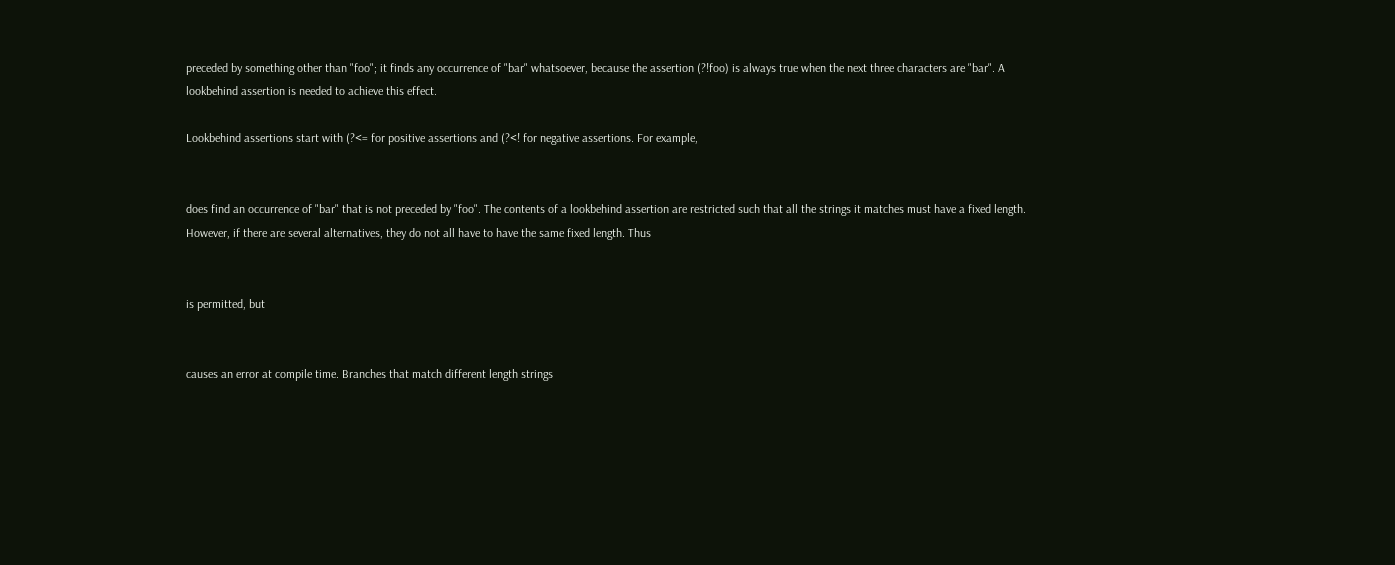preceded by something other than "foo"; it finds any occurrence of "bar" whatsoever, because the assertion (?!foo) is always true when the next three characters are "bar". A lookbehind assertion is needed to achieve this effect.

Lookbehind assertions start with (?<= for positive assertions and (?<! for negative assertions. For example,


does find an occurrence of "bar" that is not preceded by "foo". The contents of a lookbehind assertion are restricted such that all the strings it matches must have a fixed length. However, if there are several alternatives, they do not all have to have the same fixed length. Thus


is permitted, but


causes an error at compile time. Branches that match different length strings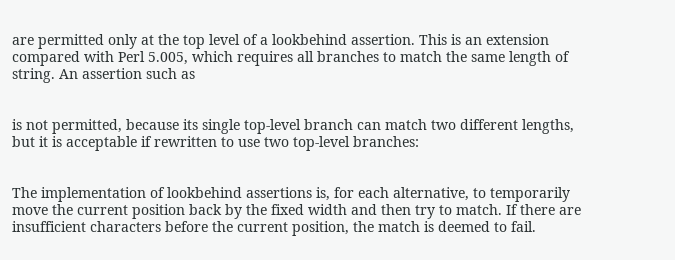are permitted only at the top level of a lookbehind assertion. This is an extension compared with Perl 5.005, which requires all branches to match the same length of string. An assertion such as


is not permitted, because its single top-level branch can match two different lengths, but it is acceptable if rewritten to use two top-level branches:


The implementation of lookbehind assertions is, for each alternative, to temporarily move the current position back by the fixed width and then try to match. If there are insufficient characters before the current position, the match is deemed to fail.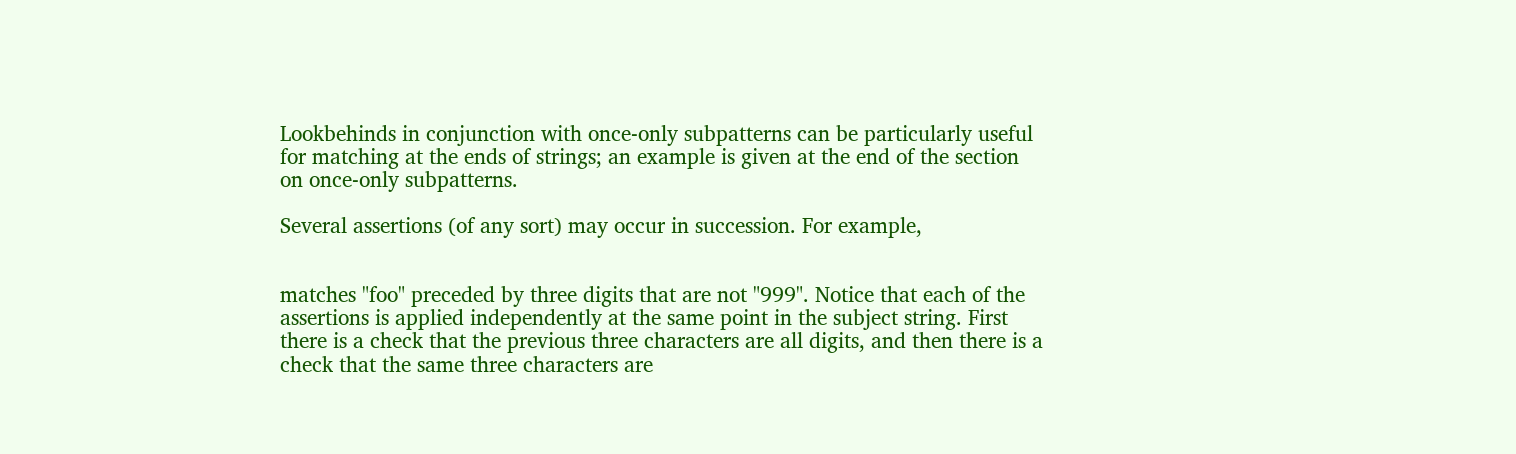Lookbehinds in conjunction with once-only subpatterns can be particularly useful for matching at the ends of strings; an example is given at the end of the section on once-only subpatterns.

Several assertions (of any sort) may occur in succession. For example,


matches "foo" preceded by three digits that are not "999". Notice that each of the assertions is applied independently at the same point in the subject string. First there is a check that the previous three characters are all digits, and then there is a check that the same three characters are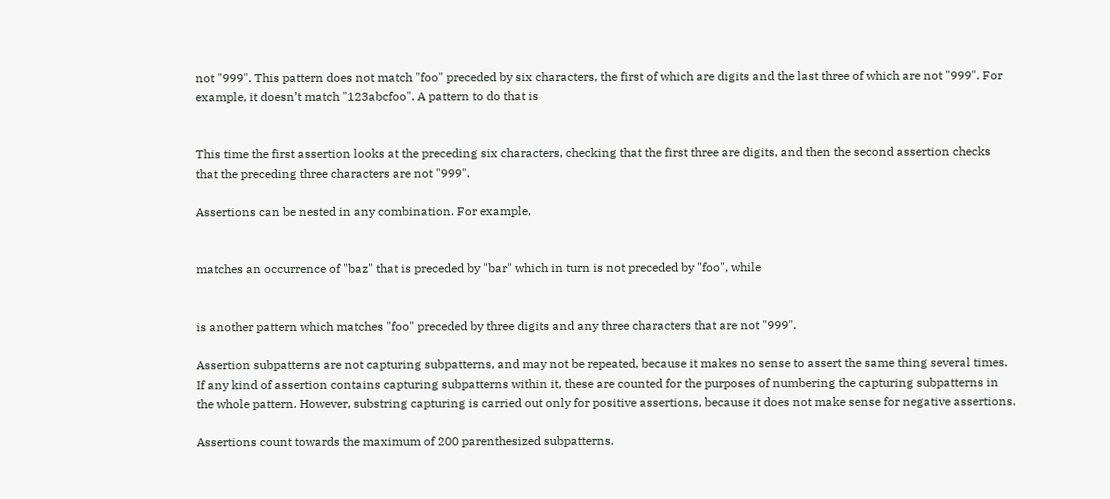not "999". This pattern does not match "foo" preceded by six characters, the first of which are digits and the last three of which are not "999". For example, it doesn’t match "123abcfoo". A pattern to do that is


This time the first assertion looks at the preceding six characters, checking that the first three are digits, and then the second assertion checks that the preceding three characters are not "999".

Assertions can be nested in any combination. For example,


matches an occurrence of "baz" that is preceded by "bar" which in turn is not preceded by "foo", while


is another pattern which matches "foo" preceded by three digits and any three characters that are not "999".

Assertion subpatterns are not capturing subpatterns, and may not be repeated, because it makes no sense to assert the same thing several times. If any kind of assertion contains capturing subpatterns within it, these are counted for the purposes of numbering the capturing subpatterns in the whole pattern. However, substring capturing is carried out only for positive assertions, because it does not make sense for negative assertions.

Assertions count towards the maximum of 200 parenthesized subpatterns.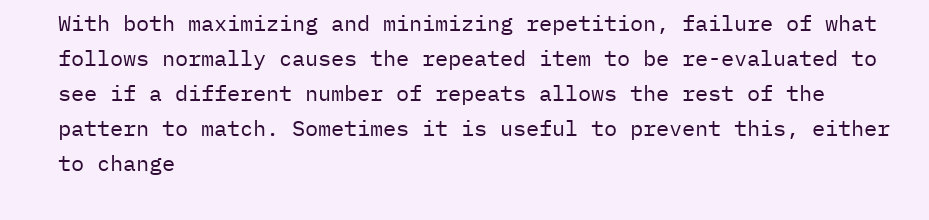With both maximizing and minimizing repetition, failure of what follows normally causes the repeated item to be re-evaluated to see if a different number of repeats allows the rest of the pattern to match. Sometimes it is useful to prevent this, either to change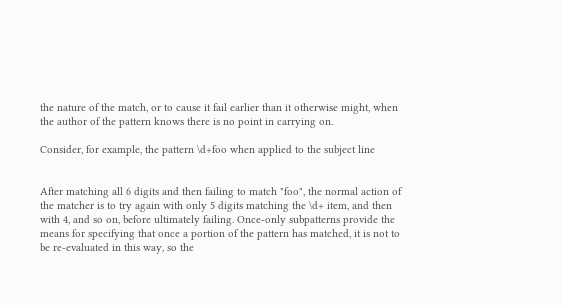the nature of the match, or to cause it fail earlier than it otherwise might, when the author of the pattern knows there is no point in carrying on.

Consider, for example, the pattern \d+foo when applied to the subject line


After matching all 6 digits and then failing to match "foo", the normal action of the matcher is to try again with only 5 digits matching the \d+ item, and then with 4, and so on, before ultimately failing. Once-only subpatterns provide the means for specifying that once a portion of the pattern has matched, it is not to be re-evaluated in this way, so the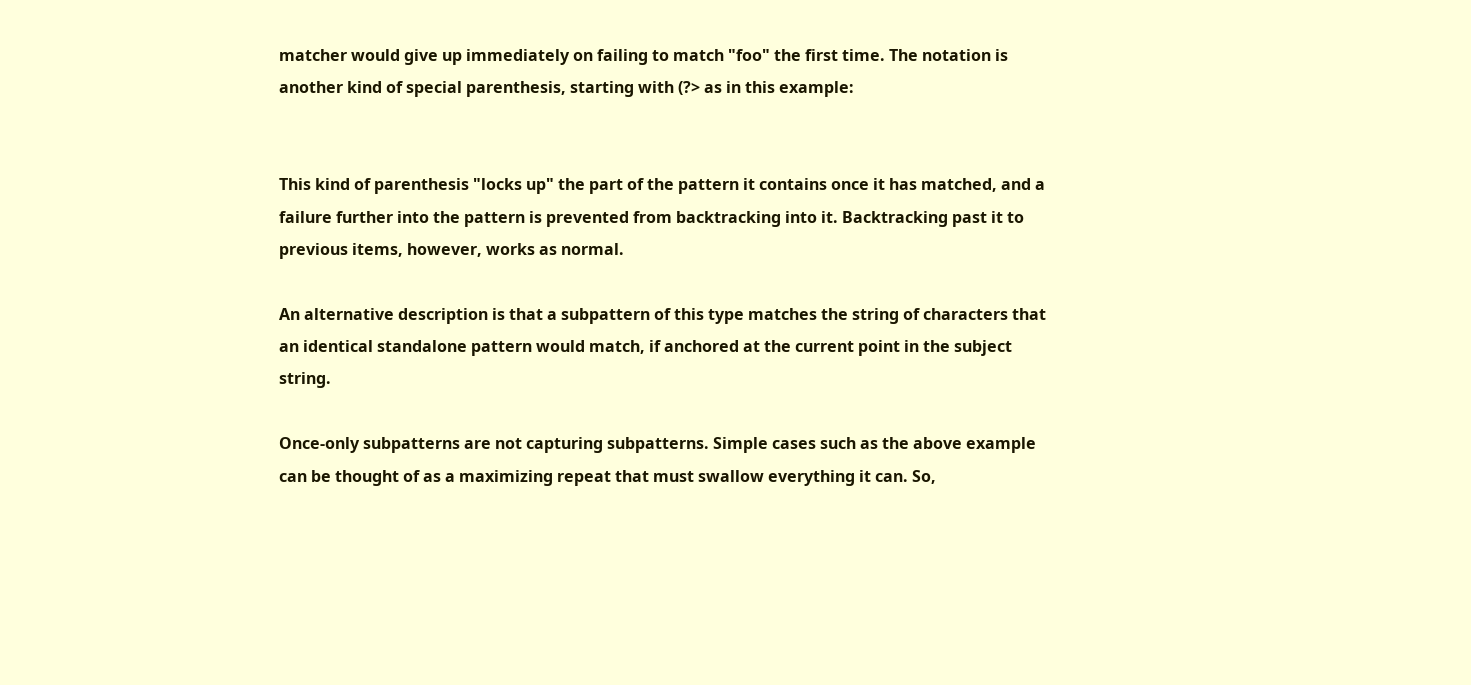matcher would give up immediately on failing to match "foo" the first time. The notation is another kind of special parenthesis, starting with (?> as in this example:


This kind of parenthesis "locks up" the part of the pattern it contains once it has matched, and a failure further into the pattern is prevented from backtracking into it. Backtracking past it to previous items, however, works as normal.

An alternative description is that a subpattern of this type matches the string of characters that an identical standalone pattern would match, if anchored at the current point in the subject string.

Once-only subpatterns are not capturing subpatterns. Simple cases such as the above example can be thought of as a maximizing repeat that must swallow everything it can. So,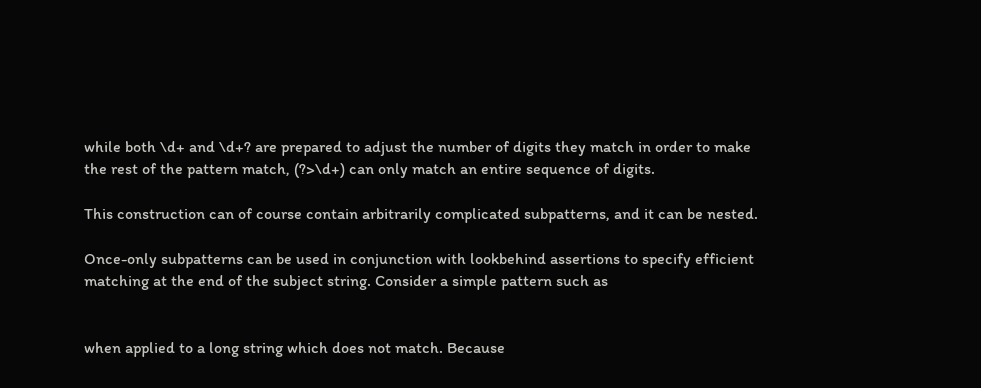while both \d+ and \d+? are prepared to adjust the number of digits they match in order to make the rest of the pattern match, (?>\d+) can only match an entire sequence of digits.

This construction can of course contain arbitrarily complicated subpatterns, and it can be nested.

Once-only subpatterns can be used in conjunction with lookbehind assertions to specify efficient matching at the end of the subject string. Consider a simple pattern such as


when applied to a long string which does not match. Because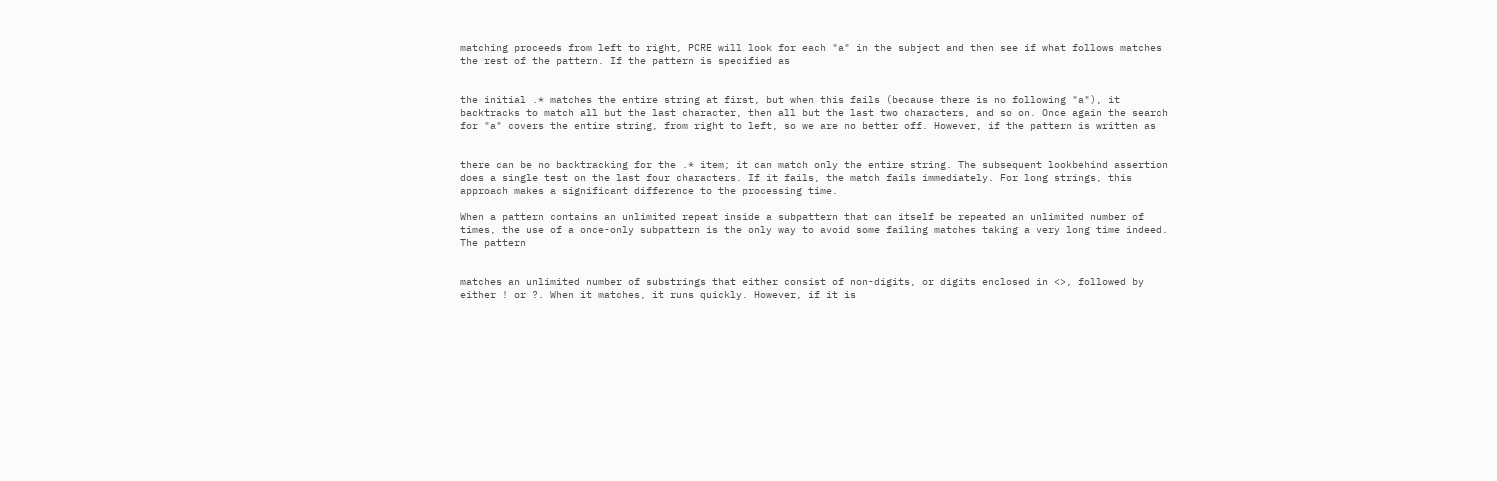matching proceeds from left to right, PCRE will look for each "a" in the subject and then see if what follows matches the rest of the pattern. If the pattern is specified as


the initial .* matches the entire string at first, but when this fails (because there is no following "a"), it backtracks to match all but the last character, then all but the last two characters, and so on. Once again the search for "a" covers the entire string, from right to left, so we are no better off. However, if the pattern is written as


there can be no backtracking for the .* item; it can match only the entire string. The subsequent lookbehind assertion does a single test on the last four characters. If it fails, the match fails immediately. For long strings, this approach makes a significant difference to the processing time.

When a pattern contains an unlimited repeat inside a subpattern that can itself be repeated an unlimited number of times, the use of a once-only subpattern is the only way to avoid some failing matches taking a very long time indeed. The pattern


matches an unlimited number of substrings that either consist of non-digits, or digits enclosed in <>, followed by either ! or ?. When it matches, it runs quickly. However, if it is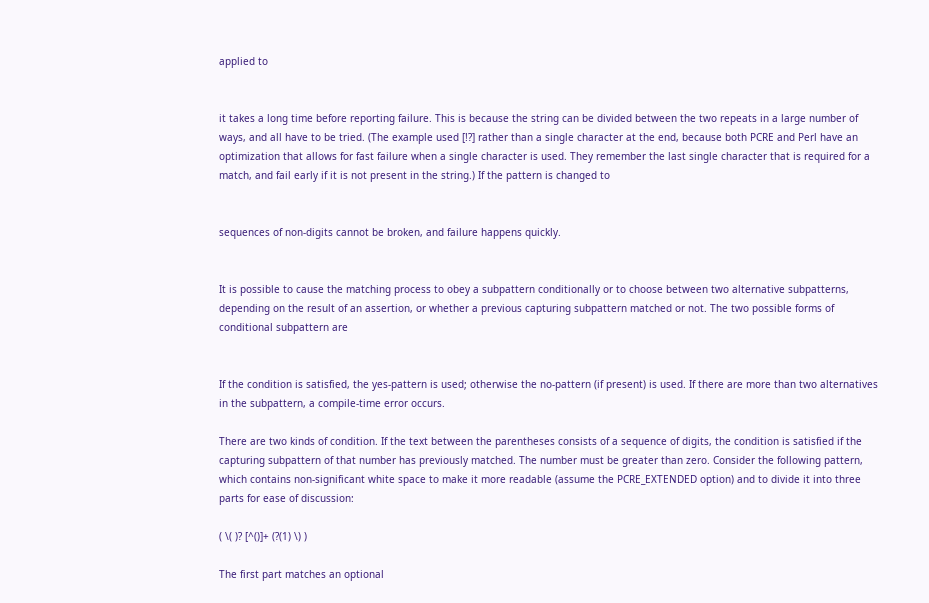applied to


it takes a long time before reporting failure. This is because the string can be divided between the two repeats in a large number of ways, and all have to be tried. (The example used [!?] rather than a single character at the end, because both PCRE and Perl have an optimization that allows for fast failure when a single character is used. They remember the last single character that is required for a match, and fail early if it is not present in the string.) If the pattern is changed to


sequences of non-digits cannot be broken, and failure happens quickly.


It is possible to cause the matching process to obey a subpattern conditionally or to choose between two alternative subpatterns, depending on the result of an assertion, or whether a previous capturing subpattern matched or not. The two possible forms of conditional subpattern are


If the condition is satisfied, the yes-pattern is used; otherwise the no-pattern (if present) is used. If there are more than two alternatives in the subpattern, a compile-time error occurs.

There are two kinds of condition. If the text between the parentheses consists of a sequence of digits, the condition is satisfied if the capturing subpattern of that number has previously matched. The number must be greater than zero. Consider the following pattern, which contains non-significant white space to make it more readable (assume the PCRE_EXTENDED option) and to divide it into three parts for ease of discussion:

( \( )? [^()]+ (?(1) \) )

The first part matches an optional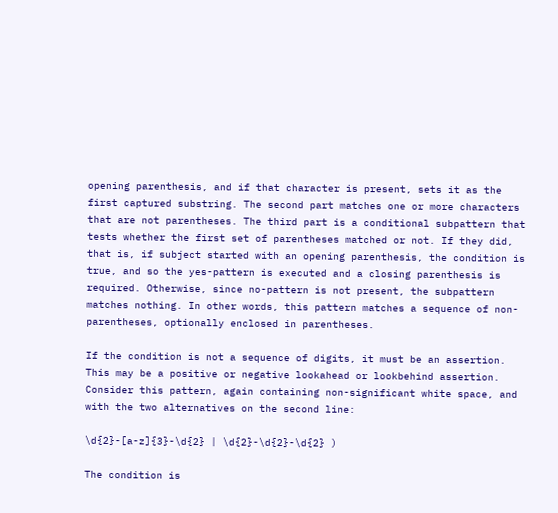opening parenthesis, and if that character is present, sets it as the first captured substring. The second part matches one or more characters that are not parentheses. The third part is a conditional subpattern that tests whether the first set of parentheses matched or not. If they did, that is, if subject started with an opening parenthesis, the condition is true, and so the yes-pattern is executed and a closing parenthesis is required. Otherwise, since no-pattern is not present, the subpattern matches nothing. In other words, this pattern matches a sequence of non-parentheses, optionally enclosed in parentheses.

If the condition is not a sequence of digits, it must be an assertion. This may be a positive or negative lookahead or lookbehind assertion. Consider this pattern, again containing non-significant white space, and with the two alternatives on the second line:

\d{2}-[a-z]{3}-\d{2} | \d{2}-\d{2}-\d{2} )

The condition is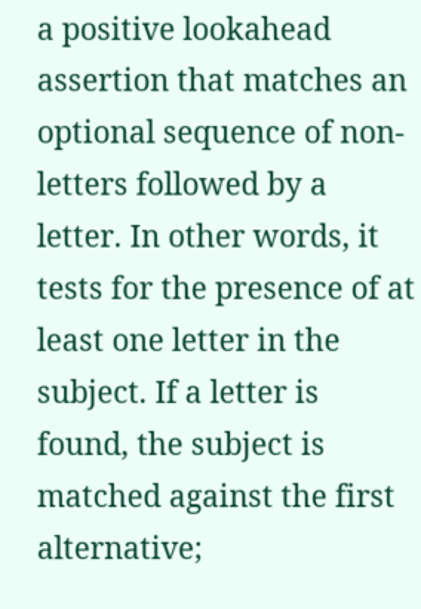a positive lookahead assertion that matches an optional sequence of non-letters followed by a letter. In other words, it tests for the presence of at least one letter in the subject. If a letter is found, the subject is matched against the first alternative;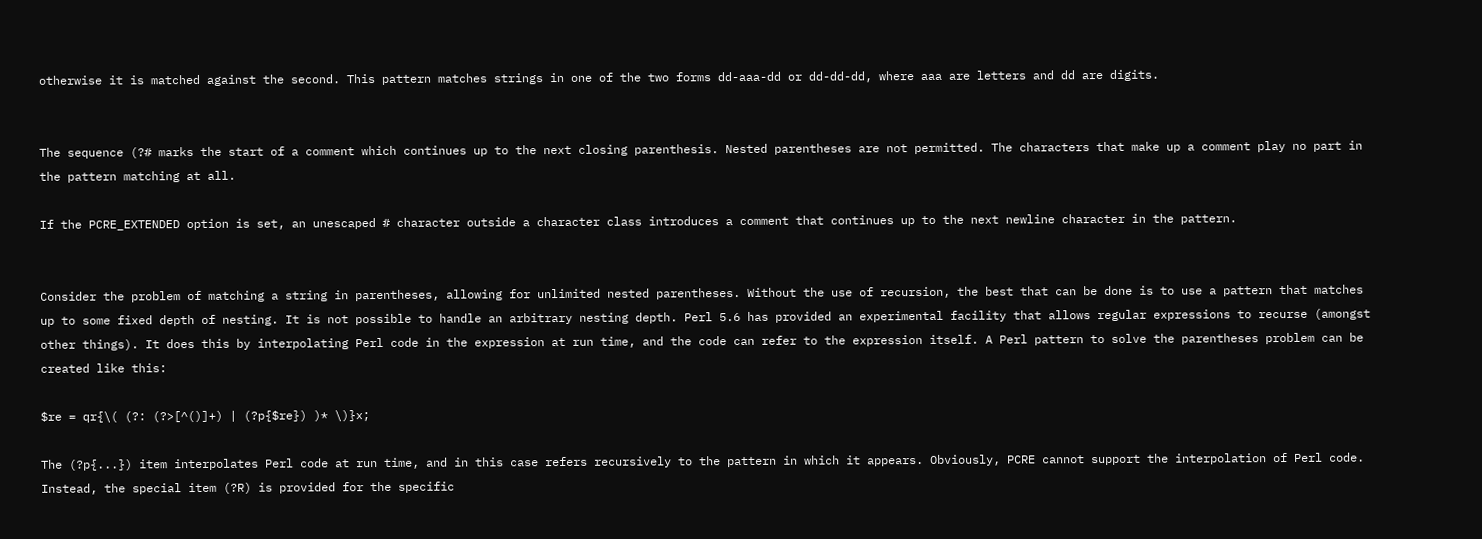otherwise it is matched against the second. This pattern matches strings in one of the two forms dd-aaa-dd or dd-dd-dd, where aaa are letters and dd are digits.


The sequence (?# marks the start of a comment which continues up to the next closing parenthesis. Nested parentheses are not permitted. The characters that make up a comment play no part in the pattern matching at all.

If the PCRE_EXTENDED option is set, an unescaped # character outside a character class introduces a comment that continues up to the next newline character in the pattern.


Consider the problem of matching a string in parentheses, allowing for unlimited nested parentheses. Without the use of recursion, the best that can be done is to use a pattern that matches up to some fixed depth of nesting. It is not possible to handle an arbitrary nesting depth. Perl 5.6 has provided an experimental facility that allows regular expressions to recurse (amongst other things). It does this by interpolating Perl code in the expression at run time, and the code can refer to the expression itself. A Perl pattern to solve the parentheses problem can be created like this:

$re = qr{\( (?: (?>[^()]+) | (?p{$re}) )* \)}x;

The (?p{...}) item interpolates Perl code at run time, and in this case refers recursively to the pattern in which it appears. Obviously, PCRE cannot support the interpolation of Perl code. Instead, the special item (?R) is provided for the specific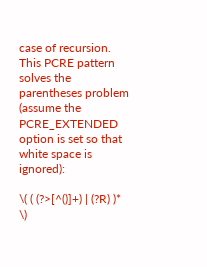case of recursion. This PCRE pattern solves the parentheses problem (assume the PCRE_EXTENDED option is set so that white space is ignored):

\( ( (?>[^()]+) | (?R) )* \)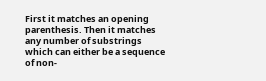First it matches an opening parenthesis. Then it matches any number of substrings which can either be a sequence of non-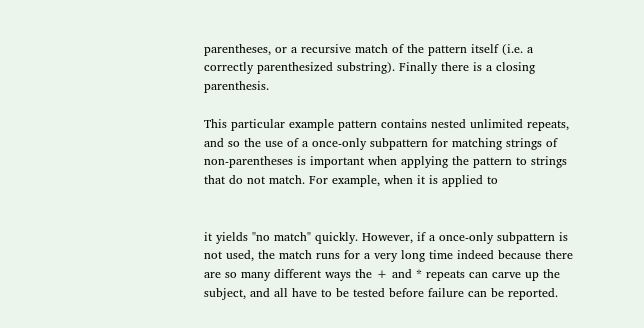parentheses, or a recursive match of the pattern itself (i.e. a correctly parenthesized substring). Finally there is a closing parenthesis.

This particular example pattern contains nested unlimited repeats, and so the use of a once-only subpattern for matching strings of non-parentheses is important when applying the pattern to strings that do not match. For example, when it is applied to


it yields "no match" quickly. However, if a once-only subpattern is not used, the match runs for a very long time indeed because there are so many different ways the + and * repeats can carve up the subject, and all have to be tested before failure can be reported.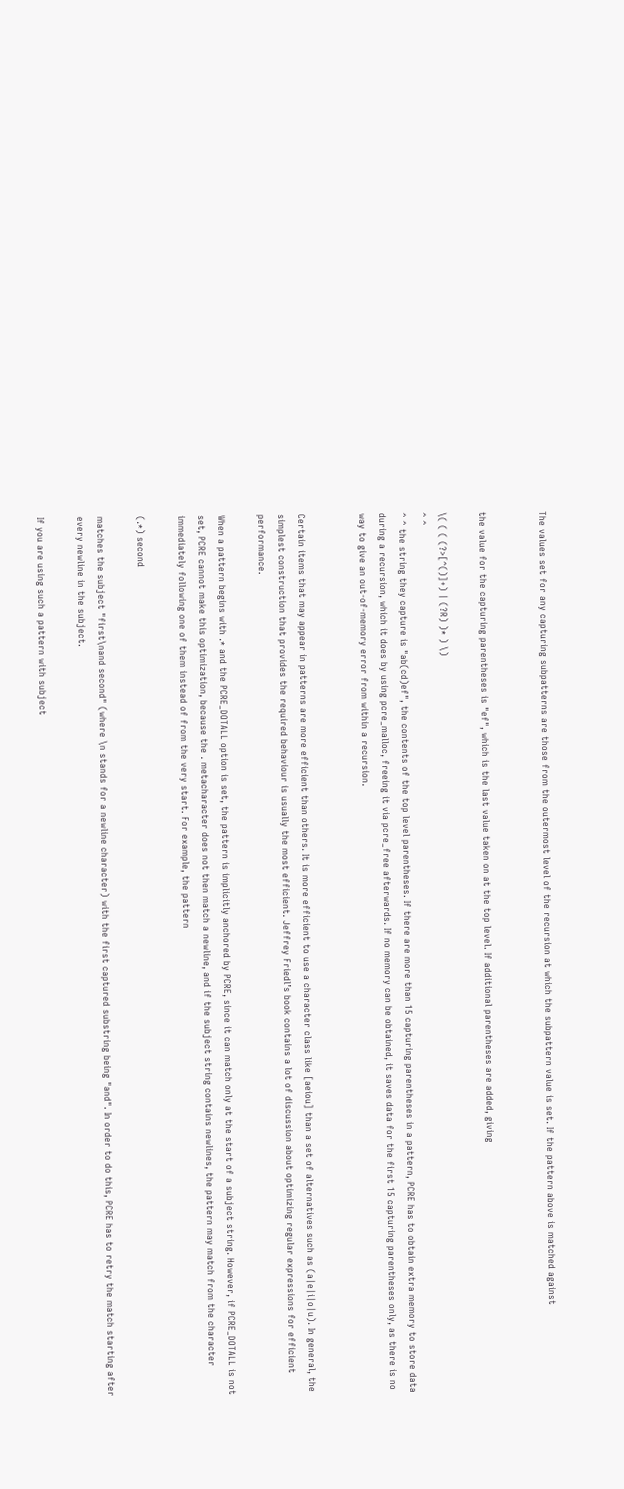The values set for any capturing subpatterns are those from the outermost level of the recursion at which the subpattern value is set. If the pattern above is matched against


the value for the capturing parentheses is "ef", which is the last value taken on at the top level. If additional parentheses are added, giving

\( ( ( (?>[^()]+) | (?R) )* ) \)
^ ^
^ ^ the string they capture is "ab(cd)ef", the contents of the top level parentheses. If there are more than 15 capturing parentheses in a pattern, PCRE has to obtain extra memory to store data during a recursion, which it does by using pcre_malloc, freeing it via pcre_free afterwards. If no memory can be obtained, it saves data for the first 15 capturing parentheses only, as there is no way to give an out-of-memory error from within a recursion.


Certain items that may appear in patterns are more efficient than others. It is more efficient to use a character class like [aeiou] than a set of alternatives such as (a|e|i|o|u). In general, the simplest construction that provides the required behaviour is usually the most efficient. Jeffrey Friedl’s book contains a lot of discussion about optimizing regular expressions for efficient performance.

When a pattern begins with .* and the PCRE_DOTALL option is set, the pattern is implicitly anchored by PCRE, since it can match only at the start of a subject string. However, if PCRE_DOTALL is not set, PCRE cannot make this optimization, because the . metacharacter does not then match a newline, and if the subject string contains newlines, the pattern may match from the character immediately following one of them instead of from the very start. For example, the pattern

(.*) second

matches the subject "first\nand second" (where \n stands for a newline character) with the first captured substring being "and". In order to do this, PCRE has to retry the match starting after every newline in the subject.

If you are using such a pattern with subject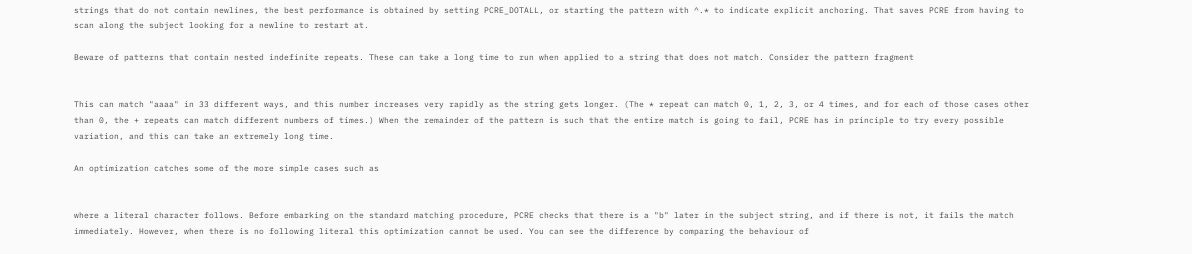strings that do not contain newlines, the best performance is obtained by setting PCRE_DOTALL, or starting the pattern with ^.* to indicate explicit anchoring. That saves PCRE from having to scan along the subject looking for a newline to restart at.

Beware of patterns that contain nested indefinite repeats. These can take a long time to run when applied to a string that does not match. Consider the pattern fragment


This can match "aaaa" in 33 different ways, and this number increases very rapidly as the string gets longer. (The * repeat can match 0, 1, 2, 3, or 4 times, and for each of those cases other than 0, the + repeats can match different numbers of times.) When the remainder of the pattern is such that the entire match is going to fail, PCRE has in principle to try every possible variation, and this can take an extremely long time.

An optimization catches some of the more simple cases such as


where a literal character follows. Before embarking on the standard matching procedure, PCRE checks that there is a "b" later in the subject string, and if there is not, it fails the match immediately. However, when there is no following literal this optimization cannot be used. You can see the difference by comparing the behaviour of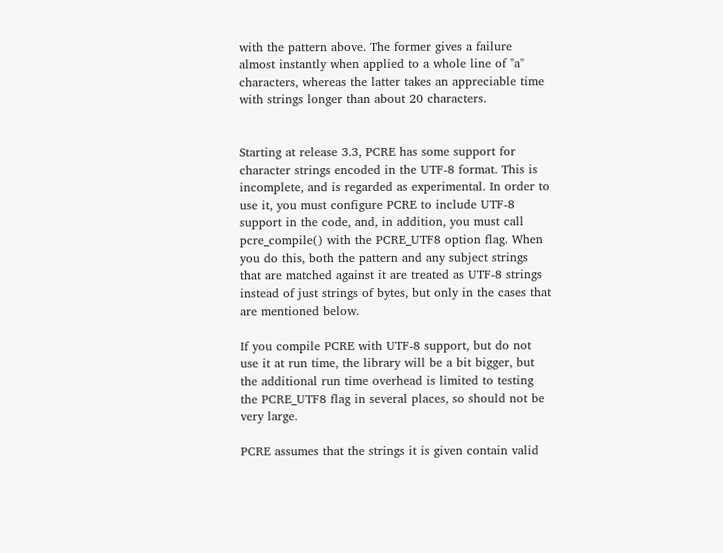with the pattern above. The former gives a failure almost instantly when applied to a whole line of "a" characters, whereas the latter takes an appreciable time with strings longer than about 20 characters.


Starting at release 3.3, PCRE has some support for character strings encoded in the UTF-8 format. This is incomplete, and is regarded as experimental. In order to use it, you must configure PCRE to include UTF-8 support in the code, and, in addition, you must call pcre_compile() with the PCRE_UTF8 option flag. When you do this, both the pattern and any subject strings that are matched against it are treated as UTF-8 strings instead of just strings of bytes, but only in the cases that are mentioned below.

If you compile PCRE with UTF-8 support, but do not use it at run time, the library will be a bit bigger, but the additional run time overhead is limited to testing the PCRE_UTF8 flag in several places, so should not be very large.

PCRE assumes that the strings it is given contain valid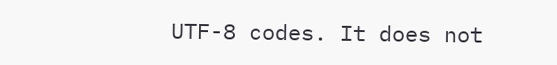UTF-8 codes. It does not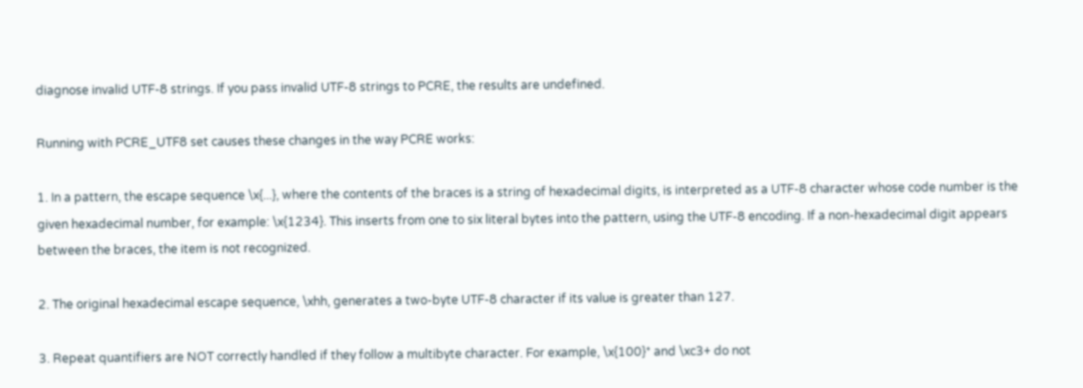diagnose invalid UTF-8 strings. If you pass invalid UTF-8 strings to PCRE, the results are undefined.

Running with PCRE_UTF8 set causes these changes in the way PCRE works:

1. In a pattern, the escape sequence \x{...}, where the contents of the braces is a string of hexadecimal digits, is interpreted as a UTF-8 character whose code number is the given hexadecimal number, for example: \x{1234}. This inserts from one to six literal bytes into the pattern, using the UTF-8 encoding. If a non-hexadecimal digit appears between the braces, the item is not recognized.

2. The original hexadecimal escape sequence, \xhh, generates a two-byte UTF-8 character if its value is greater than 127.

3. Repeat quantifiers are NOT correctly handled if they follow a multibyte character. For example, \x{100}* and \xc3+ do not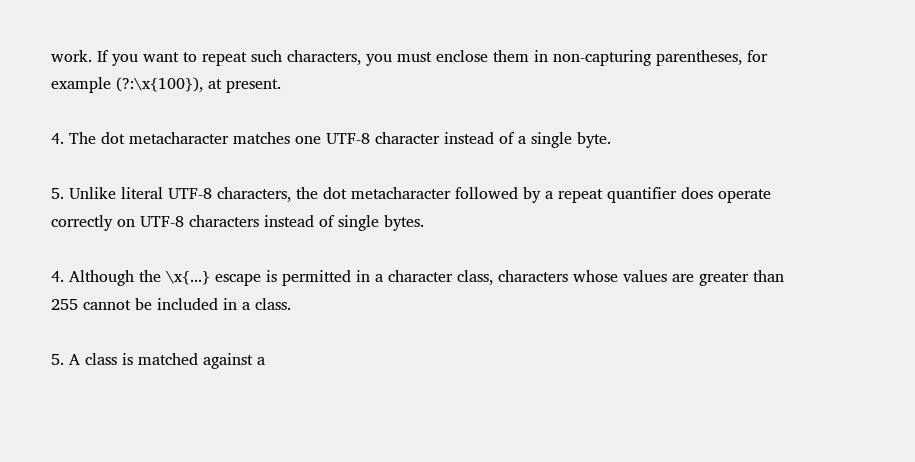work. If you want to repeat such characters, you must enclose them in non-capturing parentheses, for example (?:\x{100}), at present.

4. The dot metacharacter matches one UTF-8 character instead of a single byte.

5. Unlike literal UTF-8 characters, the dot metacharacter followed by a repeat quantifier does operate correctly on UTF-8 characters instead of single bytes.

4. Although the \x{...} escape is permitted in a character class, characters whose values are greater than 255 cannot be included in a class.

5. A class is matched against a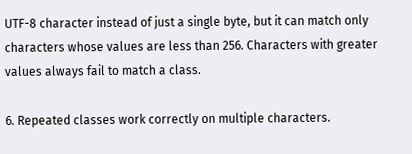UTF-8 character instead of just a single byte, but it can match only characters whose values are less than 256. Characters with greater values always fail to match a class.

6. Repeated classes work correctly on multiple characters.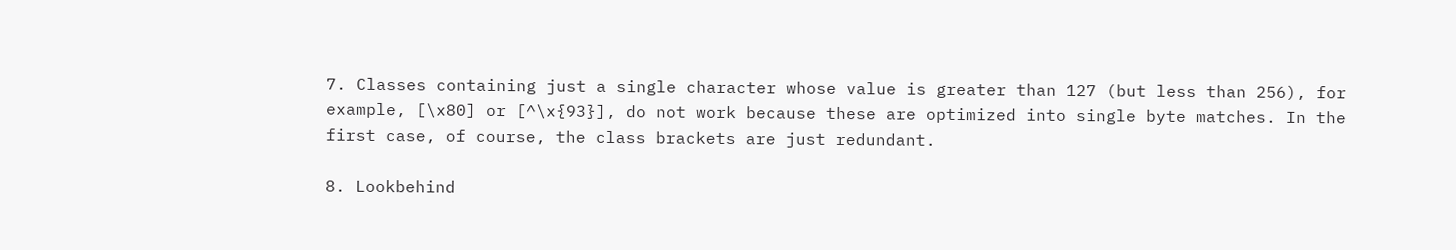7. Classes containing just a single character whose value is greater than 127 (but less than 256), for example, [\x80] or [^\x{93}], do not work because these are optimized into single byte matches. In the first case, of course, the class brackets are just redundant.

8. Lookbehind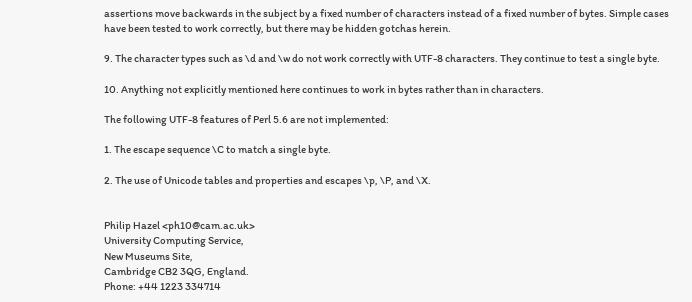assertions move backwards in the subject by a fixed number of characters instead of a fixed number of bytes. Simple cases have been tested to work correctly, but there may be hidden gotchas herein.

9. The character types such as \d and \w do not work correctly with UTF-8 characters. They continue to test a single byte.

10. Anything not explicitly mentioned here continues to work in bytes rather than in characters.

The following UTF-8 features of Perl 5.6 are not implemented:

1. The escape sequence \C to match a single byte.

2. The use of Unicode tables and properties and escapes \p, \P, and \X.


Philip Hazel <ph10@cam.ac.uk>
University Computing Service,
New Museums Site,
Cambridge CB2 3QG, England.
Phone: +44 1223 334714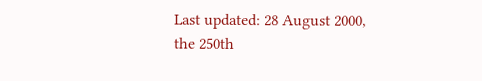Last updated: 28 August 2000,
the 250th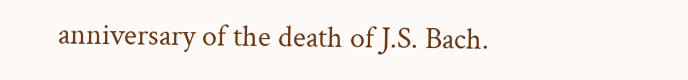anniversary of the death of J.S. Bach.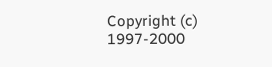Copyright (c) 1997-2000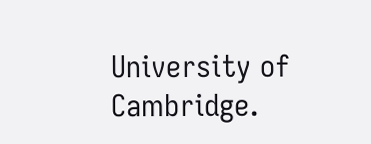University of Cambridge.